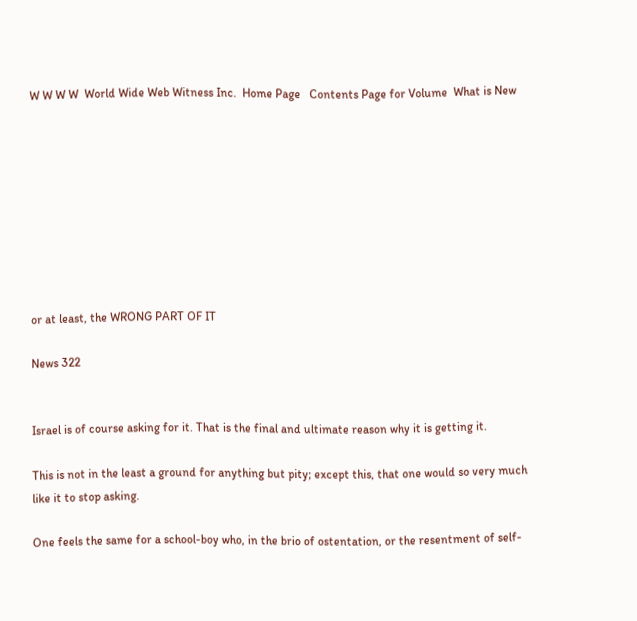W W W W  World Wide Web Witness Inc.  Home Page   Contents Page for Volume  What is New









or at least, the WRONG PART OF IT

News 322


Israel is of course asking for it. That is the final and ultimate reason why it is getting it.

This is not in the least a ground for anything but pity; except this, that one would so very much like it to stop asking.

One feels the same for a school-boy who, in the brio of ostentation, or the resentment of self-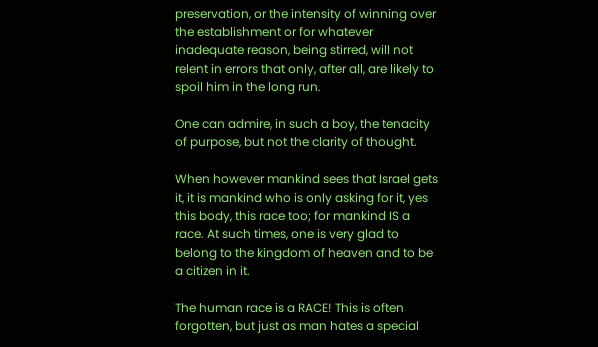preservation, or the intensity of winning over the establishment or for whatever inadequate reason, being stirred, will not relent in errors that only, after all, are likely to spoil him in the long run.

One can admire, in such a boy, the tenacity of purpose, but not the clarity of thought.

When however mankind sees that Israel gets it, it is mankind who is only asking for it, yes this body, this race too; for mankind IS a race. At such times, one is very glad to belong to the kingdom of heaven and to be a citizen in it.

The human race is a RACE! This is often forgotten, but just as man hates a special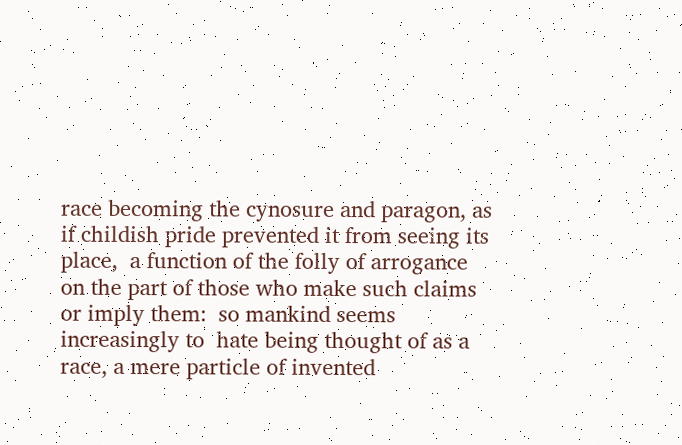race becoming the cynosure and paragon, as if childish pride prevented it from seeing its place,  a function of the folly of arrogance on the part of those who make such claims or imply them:  so mankind seems increasingly to  hate being thought of as a race, a mere particle of invented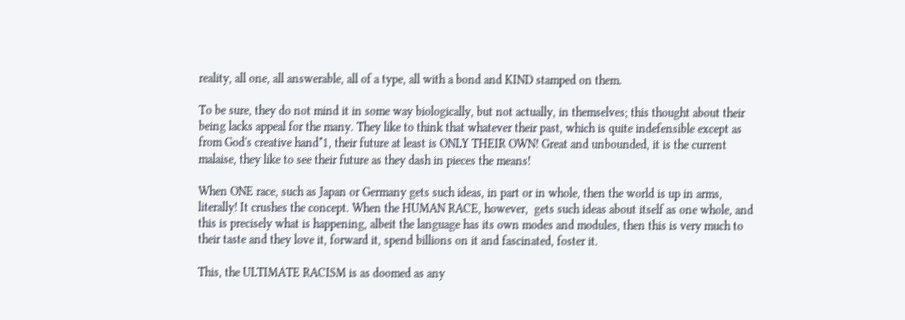reality, all one, all answerable, all of a type, all with a bond and KIND stamped on them.

To be sure, they do not mind it in some way biologically, but not actually, in themselves; this thought about their being lacks appeal for the many. They like to think that whatever their past, which is quite indefensible except as from God's creative hand*1, their future at least is ONLY THEIR OWN! Great and unbounded, it is the current malaise, they like to see their future as they dash in pieces the means!

When ONE race, such as Japan or Germany gets such ideas, in part or in whole, then the world is up in arms,  literally! It crushes the concept. When the HUMAN RACE, however,  gets such ideas about itself as one whole, and this is precisely what is happening, albeit the language has its own modes and modules, then this is very much to their taste and they love it, forward it, spend billions on it and fascinated, foster it.

This, the ULTIMATE RACISM is as doomed as any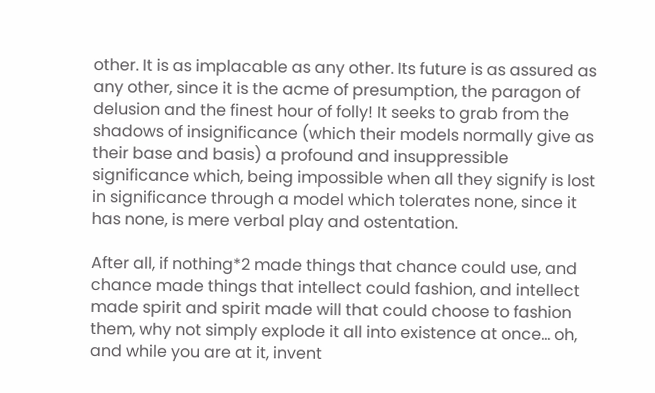other. It is as implacable as any other. Its future is as assured as any other, since it is the acme of presumption, the paragon of delusion and the finest hour of folly! It seeks to grab from the shadows of insignificance (which their models normally give as their base and basis) a profound and insuppressible significance which, being impossible when all they signify is lost in significance through a model which tolerates none, since it has none, is mere verbal play and ostentation.

After all, if nothing*2 made things that chance could use, and chance made things that intellect could fashion, and intellect made spirit and spirit made will that could choose to fashion them, why not simply explode it all into existence at once... oh, and while you are at it, invent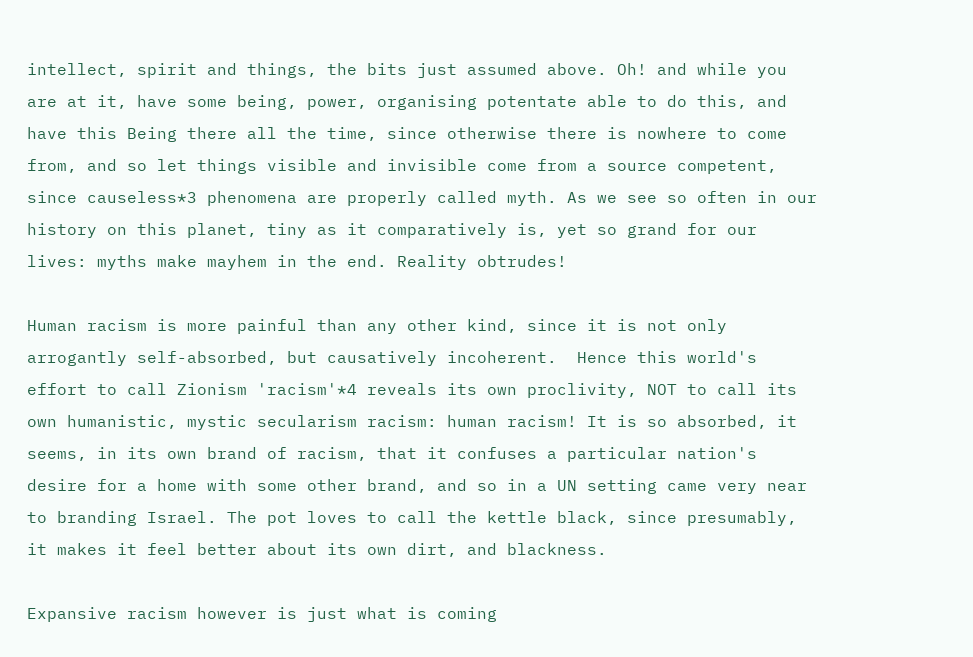intellect, spirit and things, the bits just assumed above. Oh! and while you are at it, have some being, power, organising potentate able to do this, and have this Being there all the time, since otherwise there is nowhere to come from, and so let things visible and invisible come from a source competent, since causeless*3 phenomena are properly called myth. As we see so often in our history on this planet, tiny as it comparatively is, yet so grand for our lives: myths make mayhem in the end. Reality obtrudes!

Human racism is more painful than any other kind, since it is not only arrogantly self-absorbed, but causatively incoherent.  Hence this world's effort to call Zionism 'racism'*4 reveals its own proclivity, NOT to call its own humanistic, mystic secularism racism: human racism! It is so absorbed, it seems, in its own brand of racism, that it confuses a particular nation's desire for a home with some other brand, and so in a UN setting came very near to branding Israel. The pot loves to call the kettle black, since presumably,  it makes it feel better about its own dirt, and blackness.

Expansive racism however is just what is coming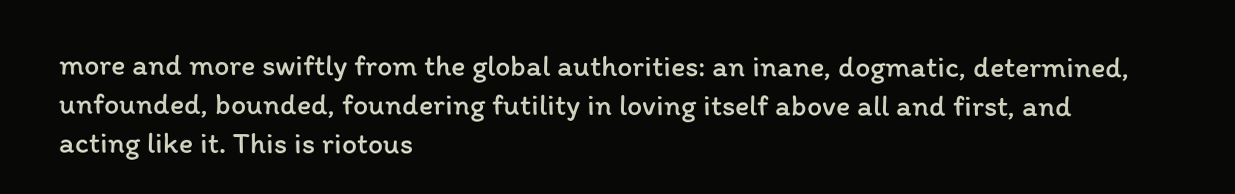more and more swiftly from the global authorities: an inane, dogmatic, determined, unfounded, bounded, foundering futility in loving itself above all and first, and acting like it. This is riotous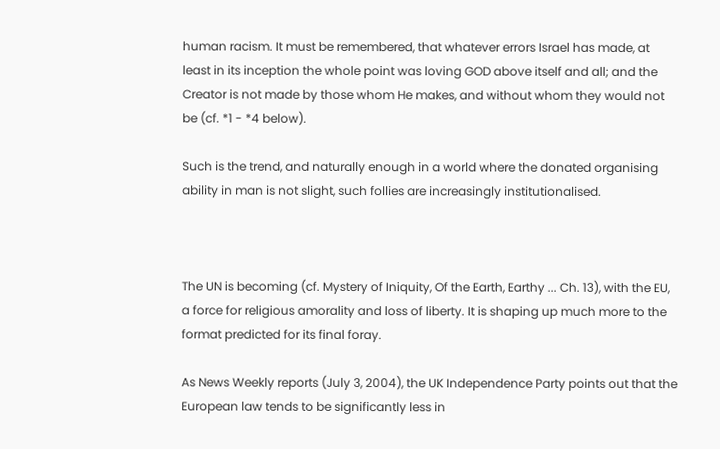human racism. It must be remembered, that whatever errors Israel has made, at least in its inception the whole point was loving GOD above itself and all; and the Creator is not made by those whom He makes, and without whom they would not be (cf. *1 - *4 below).

Such is the trend, and naturally enough in a world where the donated organising ability in man is not slight, such follies are increasingly institutionalised.



The UN is becoming (cf. Mystery of Iniquity, Of the Earth, Earthy ... Ch. 13), with the EU, a force for religious amorality and loss of liberty. It is shaping up much more to the format predicted for its final foray.

As News Weekly reports (July 3, 2004), the UK Independence Party points out that the European law tends to be significantly less in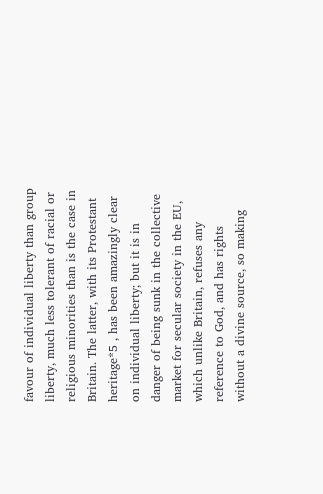favour of individual liberty than group liberty, much less tolerant of racial or religious minorities than is the case in Britain. The latter, with its Protestant heritage*5 , has been amazingly clear on individual liberty; but it is in danger of being sunk in the collective market for secular society in the EU, which unlike Britain, refuses any reference to God, and has rights without a divine source, so making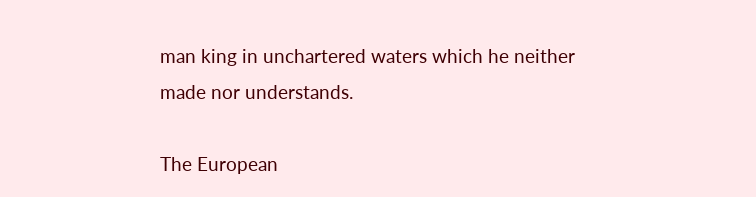man king in unchartered waters which he neither made nor understands.

The European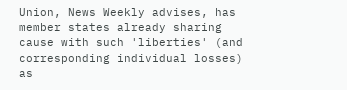Union, News Weekly advises, has member states already sharing cause with such 'liberties' (and corresponding individual losses) as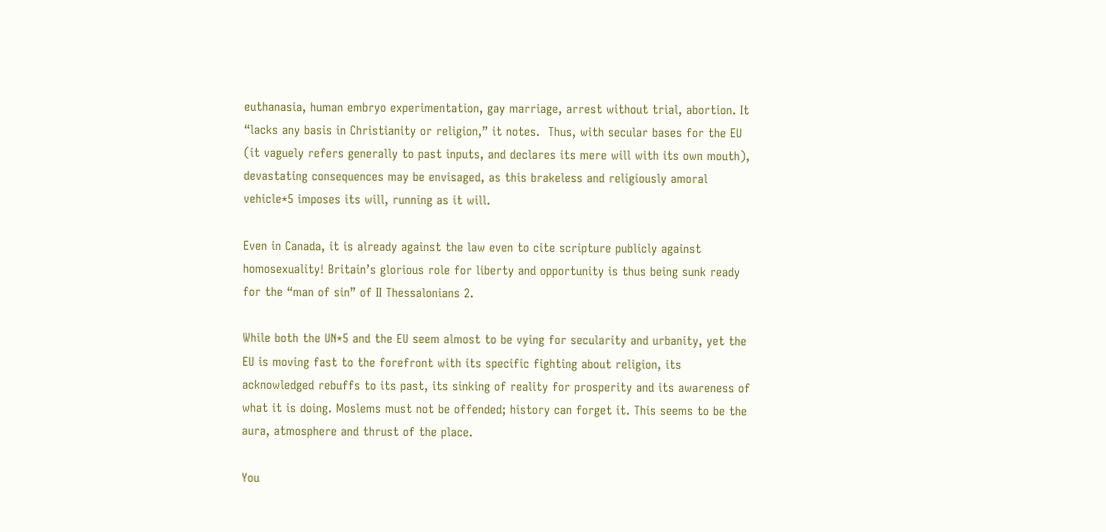euthanasia, human embryo experimentation, gay marriage, arrest without trial, abortion. It “lacks any basis in Christianity or religion,” it notes.  Thus, with secular bases for the EU (it vaguely refers generally to past inputs, and declares its mere will with its own mouth), devastating consequences may be envisaged, as this brakeless and religiously amoral vehicle*5 imposes its will, running as it will.

Even in Canada, it is already against the law even to cite scripture publicly against homosexuality! Britain’s glorious role for liberty and opportunity is thus being sunk ready for the “man of sin” of II Thessalonians 2.

While both the UN*5 and the EU seem almost to be vying for secularity and urbanity, yet the EU is moving fast to the forefront with its specific fighting about religion, its acknowledged rebuffs to its past, its sinking of reality for prosperity and its awareness of what it is doing. Moslems must not be offended; history can forget it. This seems to be the aura, atmosphere and thrust of the place.

You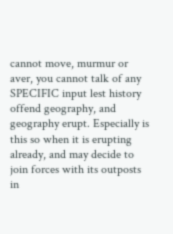cannot move, murmur or aver, you cannot talk of any SPECIFIC input lest history offend geography, and geography erupt. Especially is this so when it is erupting already, and may decide to join forces with its outposts in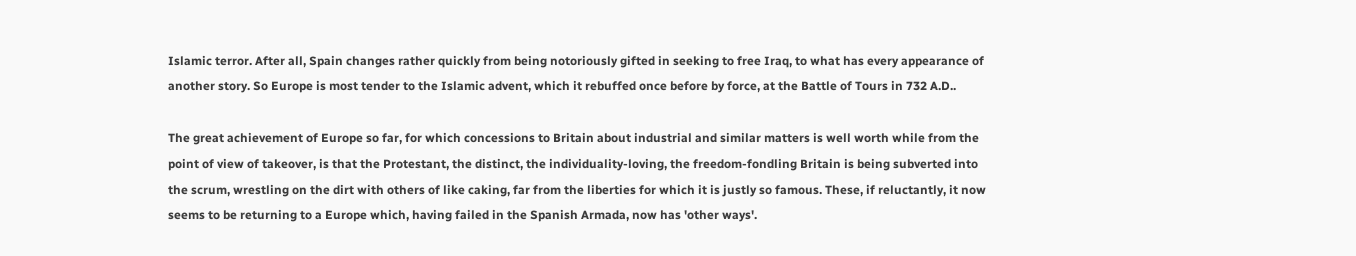Islamic terror. After all, Spain changes rather quickly from being notoriously gifted in seeking to free Iraq, to what has every appearance of another story. So Europe is most tender to the Islamic advent, which it rebuffed once before by force, at the Battle of Tours in 732 A.D..

The great achievement of Europe so far, for which concessions to Britain about industrial and similar matters is well worth while from the point of view of takeover, is that the Protestant, the distinct, the individuality-loving, the freedom-fondling Britain is being subverted into the scrum, wrestling on the dirt with others of like caking, far from the liberties for which it is justly so famous. These, if reluctantly, it now seems to be returning to a Europe which, having failed in the Spanish Armada, now has 'other ways'.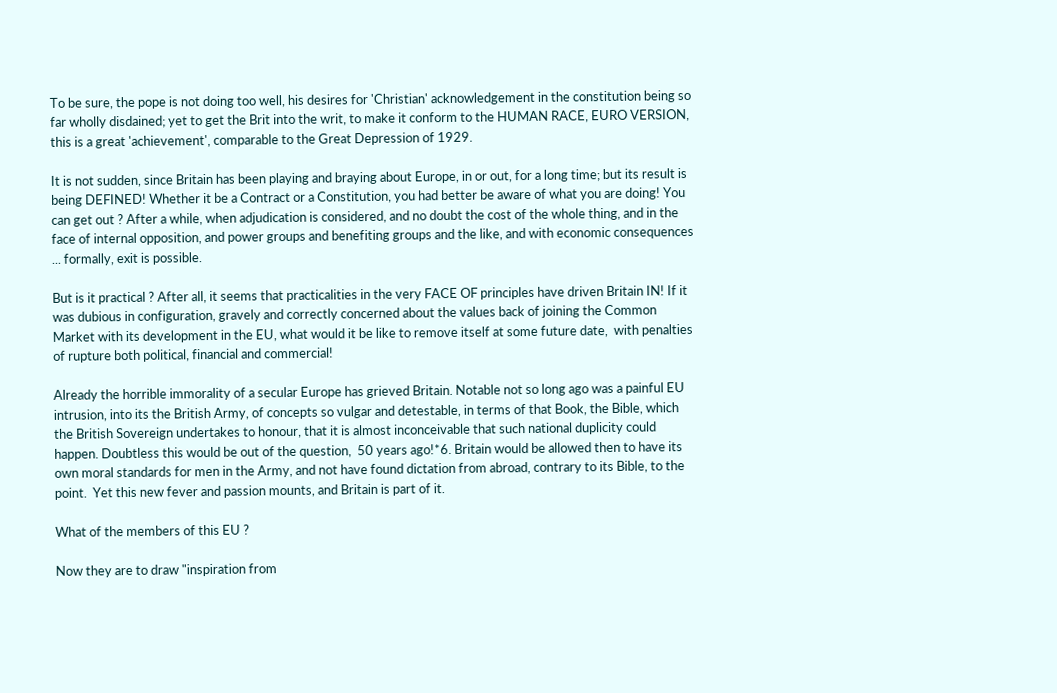To be sure, the pope is not doing too well, his desires for 'Christian' acknowledgement in the constitution being so far wholly disdained; yet to get the Brit into the writ, to make it conform to the HUMAN RACE, EURO VERSION, this is a great 'achievement', comparable to the Great Depression of 1929.

It is not sudden, since Britain has been playing and braying about Europe, in or out, for a long time; but its result is being DEFINED! Whether it be a Contract or a Constitution, you had better be aware of what you are doing! You can get out ? After a while, when adjudication is considered, and no doubt the cost of the whole thing, and in the face of internal opposition, and power groups and benefiting groups and the like, and with economic consequences ... formally, exit is possible.

But is it practical ? After all, it seems that practicalities in the very FACE OF principles have driven Britain IN! If it was dubious in configuration, gravely and correctly concerned about the values back of joining the Common Market with its development in the EU, what would it be like to remove itself at some future date,  with penalties of rupture both political, financial and commercial!

Already the horrible immorality of a secular Europe has grieved Britain. Notable not so long ago was a painful EU intrusion, into its the British Army, of concepts so vulgar and detestable, in terms of that Book, the Bible, which the British Sovereign undertakes to honour, that it is almost inconceivable that such national duplicity could happen. Doubtless this would be out of the question,  50 years ago!*6. Britain would be allowed then to have its own moral standards for men in the Army, and not have found dictation from abroad, contrary to its Bible, to the point.  Yet this new fever and passion mounts, and Britain is part of it.

What of the members of this EU ?

Now they are to draw "inspiration from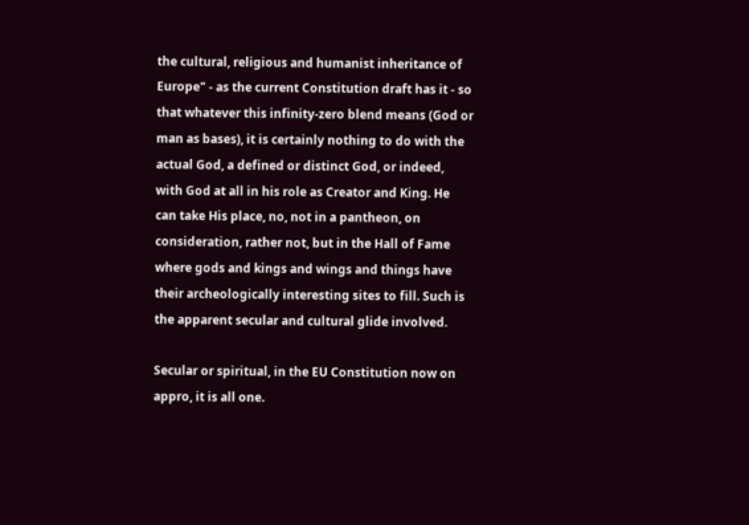the cultural, religious and humanist inheritance of Europe" - as the current Constitution draft has it - so that whatever this infinity-zero blend means (God or man as bases), it is certainly nothing to do with the actual God, a defined or distinct God, or indeed, with God at all in his role as Creator and King. He can take His place, no, not in a pantheon, on consideration, rather not, but in the Hall of Fame where gods and kings and wings and things have their archeologically interesting sites to fill. Such is the apparent secular and cultural glide involved.

Secular or spiritual, in the EU Constitution now on appro, it is all one.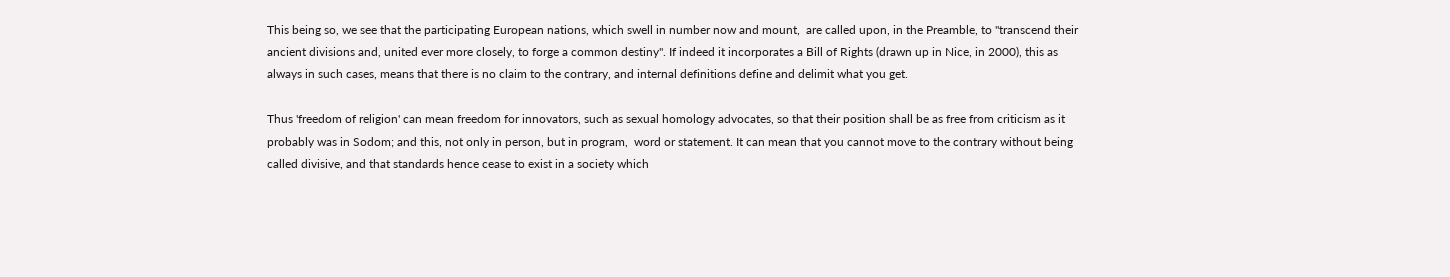This being so, we see that the participating European nations, which swell in number now and mount,  are called upon, in the Preamble, to "transcend their ancient divisions and, united ever more closely, to forge a common destiny". If indeed it incorporates a Bill of Rights (drawn up in Nice, in 2000), this as always in such cases, means that there is no claim to the contrary, and internal definitions define and delimit what you get.

Thus 'freedom of religion' can mean freedom for innovators, such as sexual homology advocates, so that their position shall be as free from criticism as it probably was in Sodom; and this, not only in person, but in program,  word or statement. It can mean that you cannot move to the contrary without being called divisive, and that standards hence cease to exist in a society which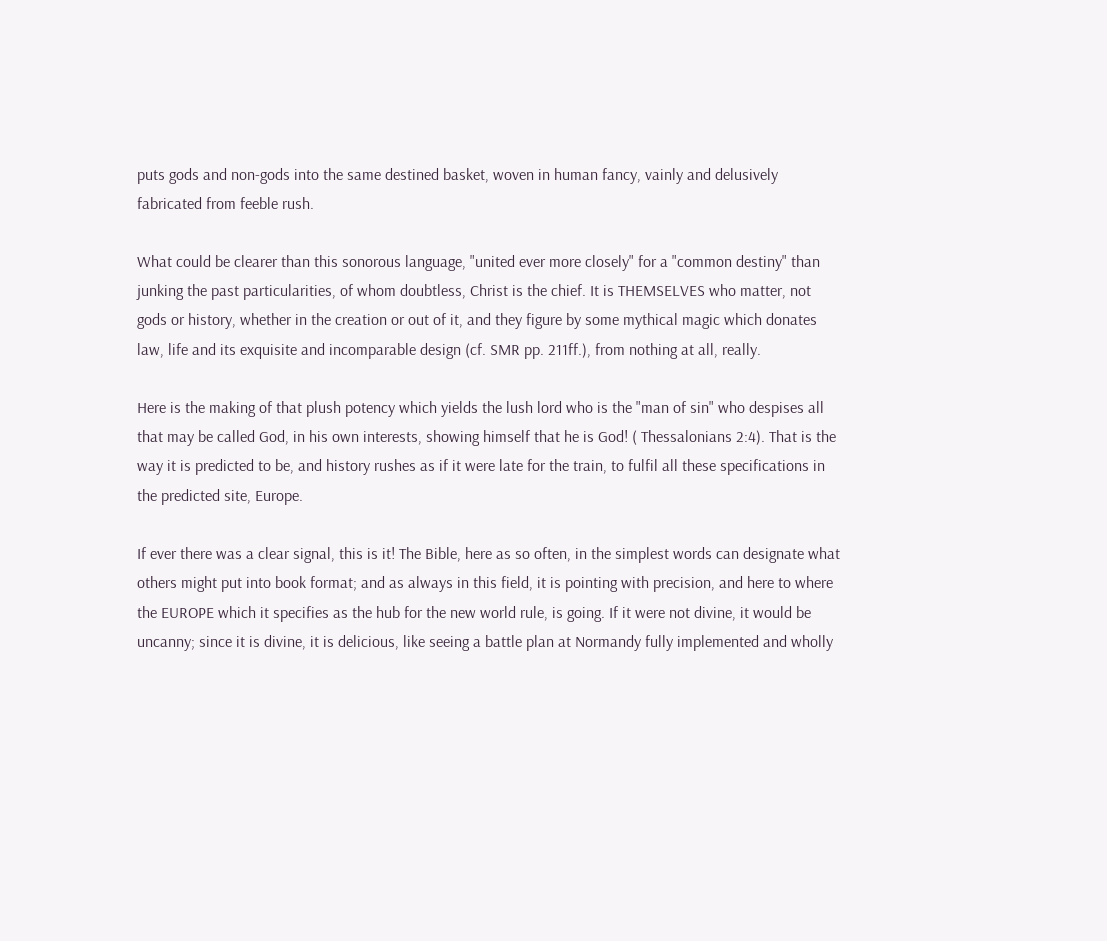puts gods and non-gods into the same destined basket, woven in human fancy, vainly and delusively fabricated from feeble rush.

What could be clearer than this sonorous language, "united ever more closely" for a "common destiny" than junking the past particularities, of whom doubtless, Christ is the chief. It is THEMSELVES who matter, not gods or history, whether in the creation or out of it, and they figure by some mythical magic which donates law, life and its exquisite and incomparable design (cf. SMR pp. 211ff.), from nothing at all, really.

Here is the making of that plush potency which yields the lush lord who is the "man of sin" who despises all that may be called God, in his own interests, showing himself that he is God! ( Thessalonians 2:4). That is the way it is predicted to be, and history rushes as if it were late for the train, to fulfil all these specifications in the predicted site, Europe.

If ever there was a clear signal, this is it! The Bible, here as so often, in the simplest words can designate what others might put into book format; and as always in this field, it is pointing with precision, and here to where the EUROPE which it specifies as the hub for the new world rule, is going. If it were not divine, it would be uncanny; since it is divine, it is delicious, like seeing a battle plan at Normandy fully implemented and wholly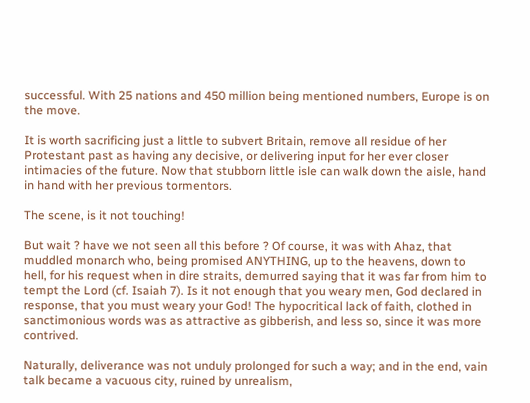successful. With 25 nations and 450 million being mentioned numbers, Europe is on the move.

It is worth sacrificing just a little to subvert Britain, remove all residue of her Protestant past as having any decisive, or delivering input for her ever closer intimacies of the future. Now that stubborn little isle can walk down the aisle, hand in hand with her previous tormentors.

The scene, is it not touching!

But wait ? have we not seen all this before ? Of course, it was with Ahaz, that muddled monarch who, being promised ANYTHING, up to the heavens, down to hell, for his request when in dire straits, demurred saying that it was far from him to tempt the Lord (cf. Isaiah 7). Is it not enough that you weary men, God declared in response, that you must weary your God! The hypocritical lack of faith, clothed in sanctimonious words was as attractive as gibberish, and less so, since it was more contrived.

Naturally, deliverance was not unduly prolonged for such a way; and in the end, vain talk became a vacuous city, ruined by unrealism,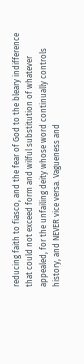reducing faith to fiasco, and the fear of God to the bleary indifference that could not exceed form and wilful substitution of whatever appealed, for the unfailing deity whose word continually controls history, and NEVER vice versa. Vagueness and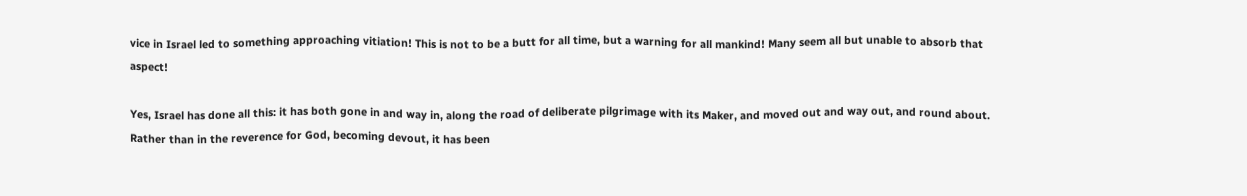vice in Israel led to something approaching vitiation! This is not to be a butt for all time, but a warning for all mankind! Many seem all but unable to absorb that aspect!

Yes, Israel has done all this: it has both gone in and way in, along the road of deliberate pilgrimage with its Maker, and moved out and way out, and round about. Rather than in the reverence for God, becoming devout, it has been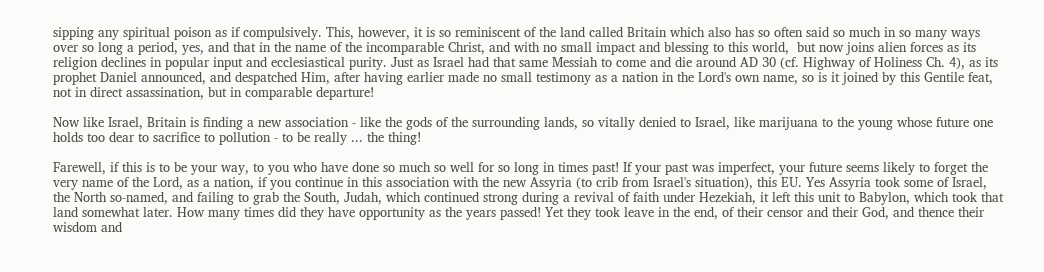sipping any spiritual poison as if compulsively. This, however, it is so reminiscent of the land called Britain which also has so often said so much in so many ways over so long a period, yes, and that in the name of the incomparable Christ, and with no small impact and blessing to this world,  but now joins alien forces as its religion declines in popular input and ecclesiastical purity. Just as Israel had that same Messiah to come and die around AD 30 (cf. Highway of Holiness Ch. 4), as its prophet Daniel announced, and despatched Him, after having earlier made no small testimony as a nation in the Lord's own name, so is it joined by this Gentile feat, not in direct assassination, but in comparable departure!

Now like Israel, Britain is finding a new association - like the gods of the surrounding lands, so vitally denied to Israel, like marijuana to the young whose future one holds too dear to sacrifice to pollution - to be really ... the thing!

Farewell, if this is to be your way, to you who have done so much so well for so long in times past! If your past was imperfect, your future seems likely to forget the very name of the Lord, as a nation, if you continue in this association with the new Assyria (to crib from Israel's situation), this EU. Yes Assyria took some of Israel, the North so-named, and failing to grab the South, Judah, which continued strong during a revival of faith under Hezekiah, it left this unit to Babylon, which took that land somewhat later. How many times did they have opportunity as the years passed! Yet they took leave in the end, of their censor and their God, and thence their wisdom and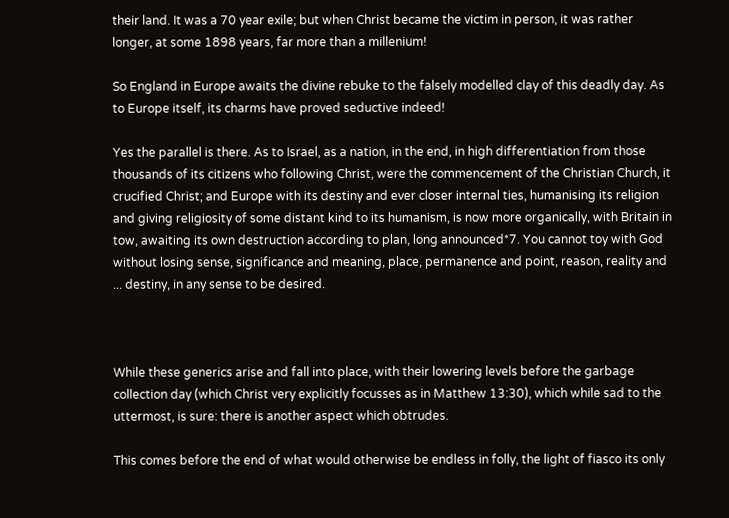their land. It was a 70 year exile; but when Christ became the victim in person, it was rather longer, at some 1898 years, far more than a millenium!

So England in Europe awaits the divine rebuke to the falsely modelled clay of this deadly day. As to Europe itself, its charms have proved seductive indeed!

Yes the parallel is there. As to Israel, as a nation, in the end, in high differentiation from those thousands of its citizens who following Christ, were the commencement of the Christian Church, it crucified Christ; and Europe with its destiny and ever closer internal ties, humanising its religion and giving religiosity of some distant kind to its humanism, is now more organically, with Britain in tow, awaiting its own destruction according to plan, long announced*7. You cannot toy with God without losing sense, significance and meaning, place, permanence and point, reason, reality and ... destiny, in any sense to be desired.



While these generics arise and fall into place, with their lowering levels before the garbage collection day (which Christ very explicitly focusses as in Matthew 13:30), which while sad to the uttermost, is sure: there is another aspect which obtrudes.

This comes before the end of what would otherwise be endless in folly, the light of fiasco its only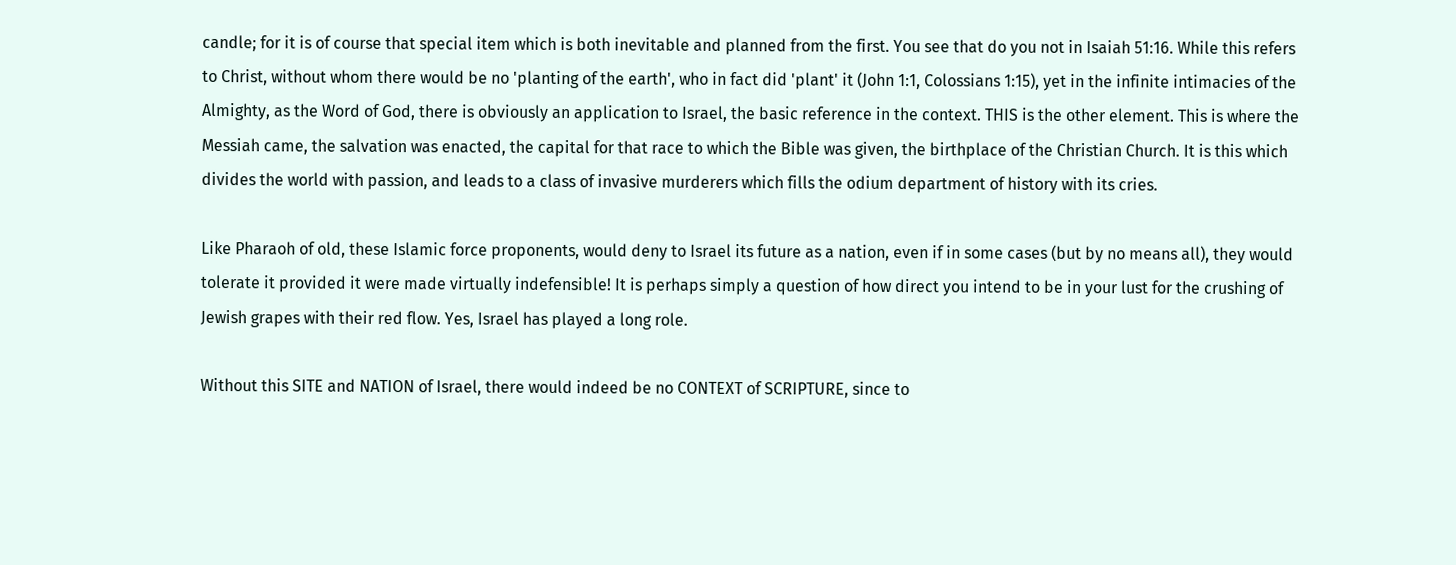candle; for it is of course that special item which is both inevitable and planned from the first. You see that do you not in Isaiah 51:16. While this refers to Christ, without whom there would be no 'planting of the earth', who in fact did 'plant' it (John 1:1, Colossians 1:15), yet in the infinite intimacies of the Almighty, as the Word of God, there is obviously an application to Israel, the basic reference in the context. THIS is the other element. This is where the Messiah came, the salvation was enacted, the capital for that race to which the Bible was given, the birthplace of the Christian Church. It is this which divides the world with passion, and leads to a class of invasive murderers which fills the odium department of history with its cries.

Like Pharaoh of old, these Islamic force proponents, would deny to Israel its future as a nation, even if in some cases (but by no means all), they would tolerate it provided it were made virtually indefensible! It is perhaps simply a question of how direct you intend to be in your lust for the crushing of Jewish grapes with their red flow. Yes, Israel has played a long role.

Without this SITE and NATION of Israel, there would indeed be no CONTEXT of SCRIPTURE, since to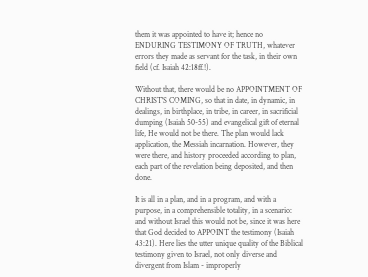them it was appointed to have it; hence no ENDURING TESTIMONY OF TRUTH, whatever errors they made as servant for the task, in their own field (cf. Isaiah 42:18ff.!).

Without that, there would be no APPOINTMENT OF CHRIST'S COMING, so that in date, in dynamic, in dealings, in birthplace, in tribe, in career, in sacrificial dumping (Isaiah 50-55) and evangelical gift of eternal life, He would not be there. The plan would lack application, the Messiah incarnation. However, they were there, and history proceeded according to plan, each part of the revelation being deposited, and then done.

It is all in a plan, and in a program, and with a purpose, in a comprehensible totality, in a scenario: and without Israel this would not be, since it was here that God decided to APPOINT the testimony (Isaiah 43:21). Here lies the utter unique quality of the Biblical testimony given to Israel, not only diverse and divergent from Islam - improperly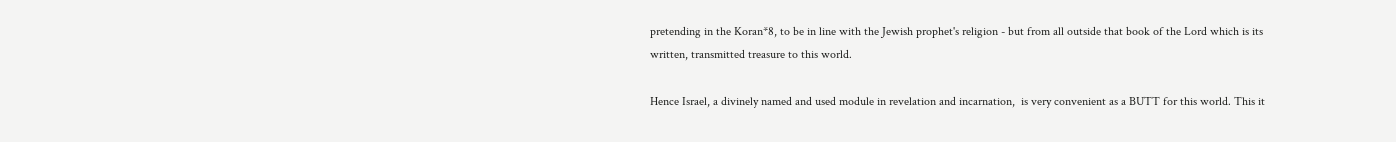pretending in the Koran*8, to be in line with the Jewish prophet's religion - but from all outside that book of the Lord which is its written, transmitted treasure to this world.

Hence Israel, a divinely named and used module in revelation and incarnation,  is very convenient as a BUTT for this world. This it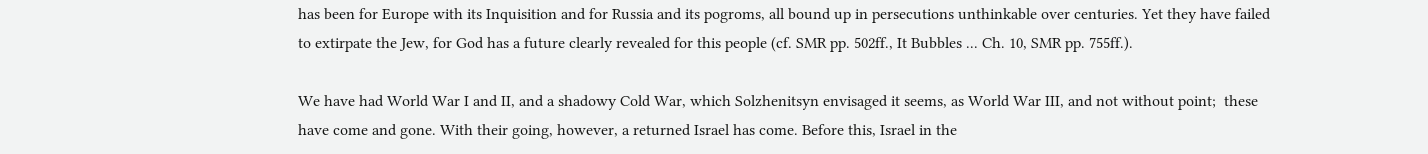has been for Europe with its Inquisition and for Russia and its pogroms, all bound up in persecutions unthinkable over centuries. Yet they have failed to extirpate the Jew, for God has a future clearly revealed for this people (cf. SMR pp. 502ff., It Bubbles ... Ch. 10, SMR pp. 755ff.).

We have had World War I and II, and a shadowy Cold War, which Solzhenitsyn envisaged it seems, as World War III, and not without point;  these have come and gone. With their going, however, a returned Israel has come. Before this, Israel in the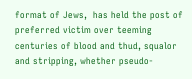format of Jews,  has held the post of preferred victim over teeming centuries of blood and thud, squalor and stripping, whether pseudo-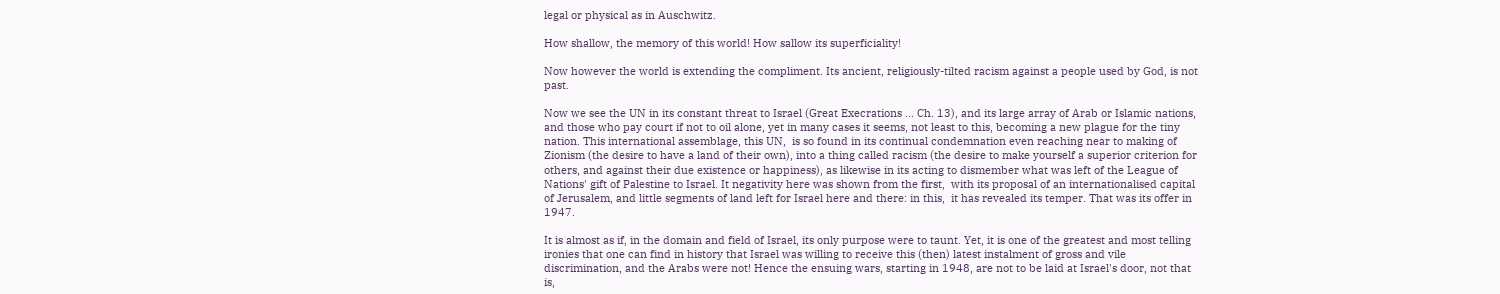legal or physical as in Auschwitz.

How shallow, the memory of this world! How sallow its superficiality!

Now however the world is extending the compliment. Its ancient, religiously-tilted racism against a people used by God, is not past.

Now we see the UN in its constant threat to Israel (Great Execrations ... Ch. 13), and its large array of Arab or Islamic nations, and those who pay court if not to oil alone, yet in many cases it seems, not least to this, becoming a new plague for the tiny nation. This international assemblage, this UN,  is so found in its continual condemnation even reaching near to making of Zionism (the desire to have a land of their own), into a thing called racism (the desire to make yourself a superior criterion for others, and against their due existence or happiness), as likewise in its acting to dismember what was left of the League of Nations' gift of Palestine to Israel. It negativity here was shown from the first,  with its proposal of an internationalised capital of Jerusalem, and little segments of land left for Israel here and there: in this,  it has revealed its temper. That was its offer in 1947.

It is almost as if, in the domain and field of Israel, its only purpose were to taunt. Yet, it is one of the greatest and most telling ironies that one can find in history that Israel was willing to receive this (then) latest instalment of gross and vile discrimination, and the Arabs were not! Hence the ensuing wars, starting in 1948, are not to be laid at Israel's door, not that is,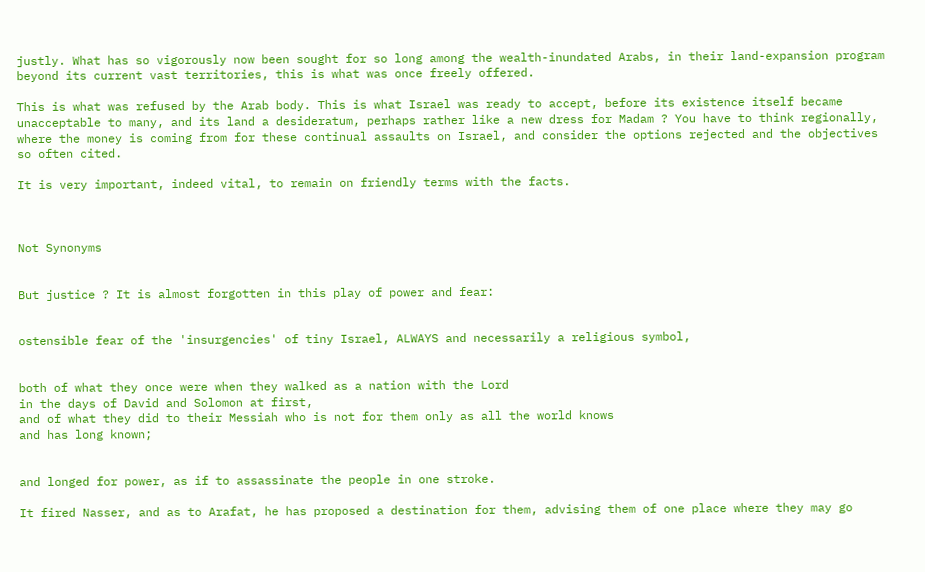justly. What has so vigorously now been sought for so long among the wealth-inundated Arabs, in their land-expansion program beyond its current vast territories, this is what was once freely offered.

This is what was refused by the Arab body. This is what Israel was ready to accept, before its existence itself became unacceptable to many, and its land a desideratum, perhaps rather like a new dress for Madam ? You have to think regionally, where the money is coming from for these continual assaults on Israel, and consider the options rejected and the objectives so often cited.

It is very important, indeed vital, to remain on friendly terms with the facts.



Not Synonyms


But justice ? It is almost forgotten in this play of power and fear:


ostensible fear of the 'insurgencies' of tiny Israel, ALWAYS and necessarily a religious symbol,


both of what they once were when they walked as a nation with the Lord
in the days of David and Solomon at first,
and of what they did to their Messiah who is not for them only as all the world knows
and has long known;


and longed for power, as if to assassinate the people in one stroke.

It fired Nasser, and as to Arafat, he has proposed a destination for them, advising them of one place where they may go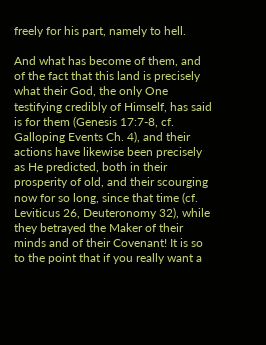freely for his part, namely to hell.

And what has become of them, and of the fact that this land is precisely what their God, the only One testifying credibly of Himself, has said is for them (Genesis 17:7-8, cf. Galloping Events Ch. 4), and their actions have likewise been precisely as He predicted, both in their prosperity of old, and their scourging now for so long, since that time (cf. Leviticus 26, Deuteronomy 32), while they betrayed the Maker of their minds and of their Covenant! It is so to the point that if you really want a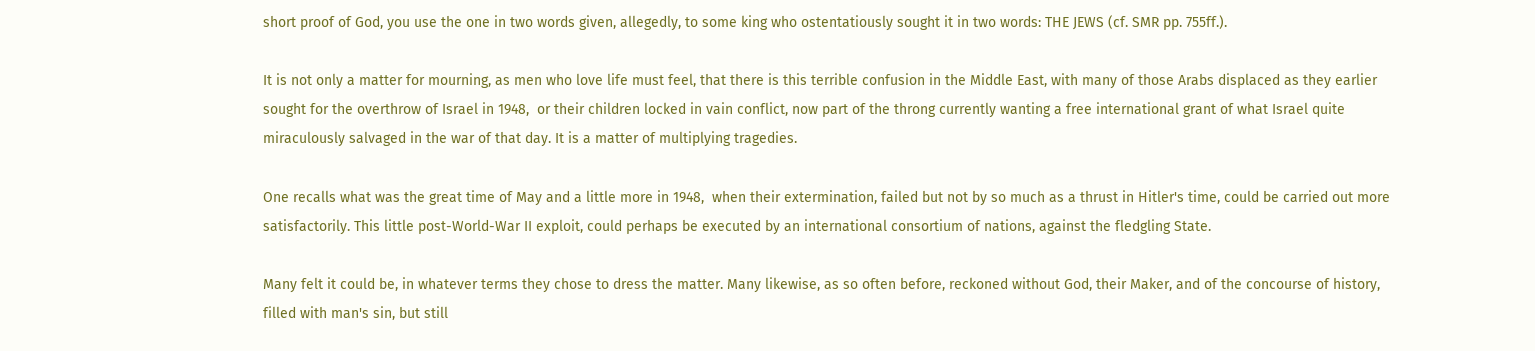short proof of God, you use the one in two words given, allegedly, to some king who ostentatiously sought it in two words: THE JEWS (cf. SMR pp. 755ff.).

It is not only a matter for mourning, as men who love life must feel, that there is this terrible confusion in the Middle East, with many of those Arabs displaced as they earlier sought for the overthrow of Israel in 1948,  or their children locked in vain conflict, now part of the throng currently wanting a free international grant of what Israel quite miraculously salvaged in the war of that day. It is a matter of multiplying tragedies.

One recalls what was the great time of May and a little more in 1948,  when their extermination, failed but not by so much as a thrust in Hitler's time, could be carried out more satisfactorily. This little post-World-War II exploit, could perhaps be executed by an international consortium of nations, against the fledgling State.

Many felt it could be, in whatever terms they chose to dress the matter. Many likewise, as so often before, reckoned without God, their Maker, and of the concourse of history, filled with man's sin, but still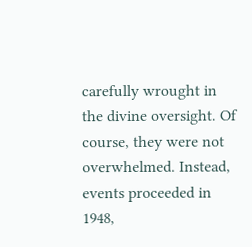carefully wrought in the divine oversight. Of course, they were not overwhelmed. Instead, events proceeded in 1948,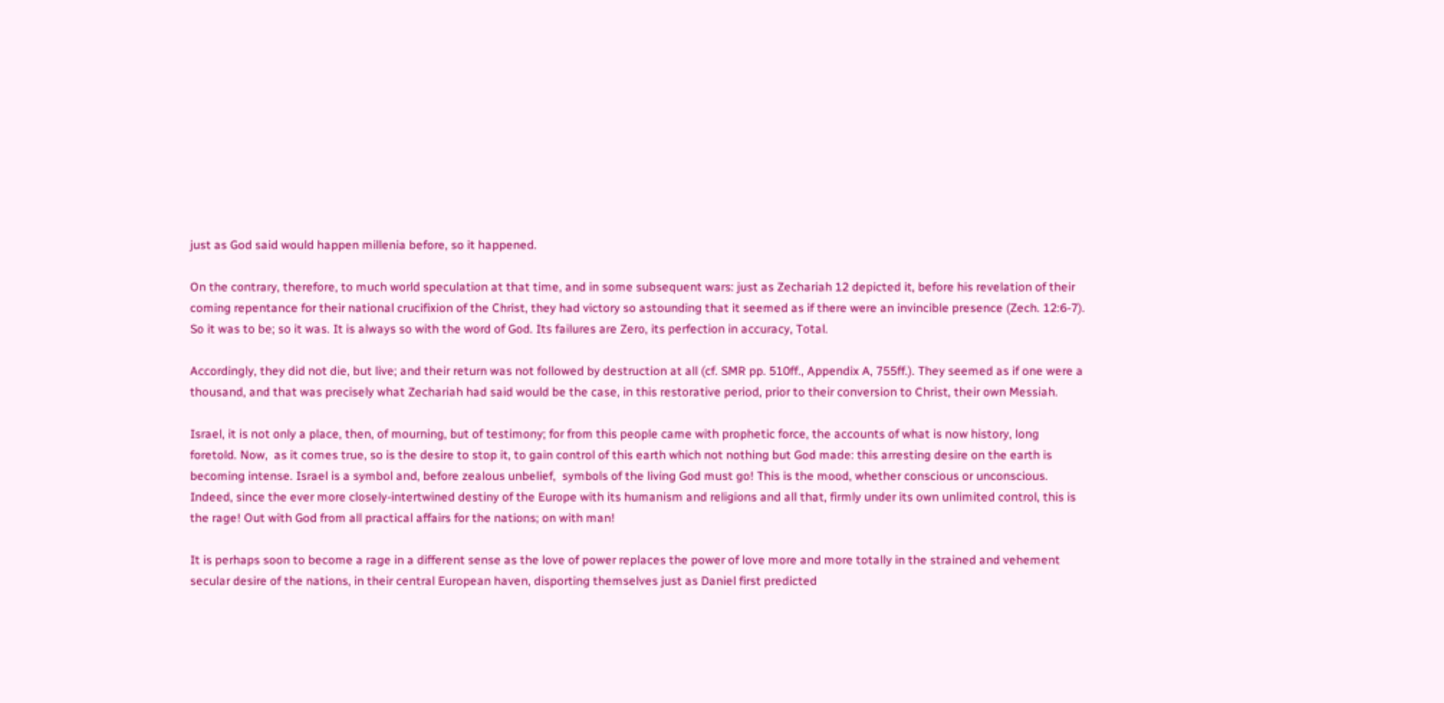just as God said would happen millenia before, so it happened.

On the contrary, therefore, to much world speculation at that time, and in some subsequent wars: just as Zechariah 12 depicted it, before his revelation of their coming repentance for their national crucifixion of the Christ, they had victory so astounding that it seemed as if there were an invincible presence (Zech. 12:6-7).  So it was to be; so it was. It is always so with the word of God. Its failures are Zero, its perfection in accuracy, Total.

Accordingly, they did not die, but live; and their return was not followed by destruction at all (cf. SMR pp. 510ff., Appendix A, 755ff.). They seemed as if one were a thousand, and that was precisely what Zechariah had said would be the case, in this restorative period, prior to their conversion to Christ, their own Messiah.

Israel, it is not only a place, then, of mourning, but of testimony; for from this people came with prophetic force, the accounts of what is now history, long foretold. Now,  as it comes true, so is the desire to stop it, to gain control of this earth which not nothing but God made: this arresting desire on the earth is becoming intense. Israel is a symbol and, before zealous unbelief,  symbols of the living God must go! This is the mood, whether conscious or unconscious. Indeed, since the ever more closely-intertwined destiny of the Europe with its humanism and religions and all that, firmly under its own unlimited control, this is the rage! Out with God from all practical affairs for the nations; on with man!

It is perhaps soon to become a rage in a different sense as the love of power replaces the power of love more and more totally in the strained and vehement secular desire of the nations, in their central European haven, disporting themselves just as Daniel first predicted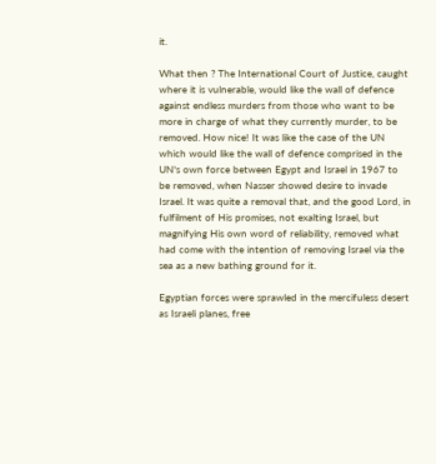it.

What then ? The International Court of Justice, caught where it is vulnerable, would like the wall of defence against endless murders from those who want to be more in charge of what they currently murder, to be removed. How nice! It was like the case of the UN which would like the wall of defence comprised in the UN's own force between Egypt and Israel in 1967 to be removed, when Nasser showed desire to invade Israel. It was quite a removal that, and the good Lord, in fulfilment of His promises, not exalting Israel, but magnifying His own word of reliability, removed what had come with the intention of removing Israel via the sea as a new bathing ground for it.

Egyptian forces were sprawled in the mercifuless desert as Israeli planes, free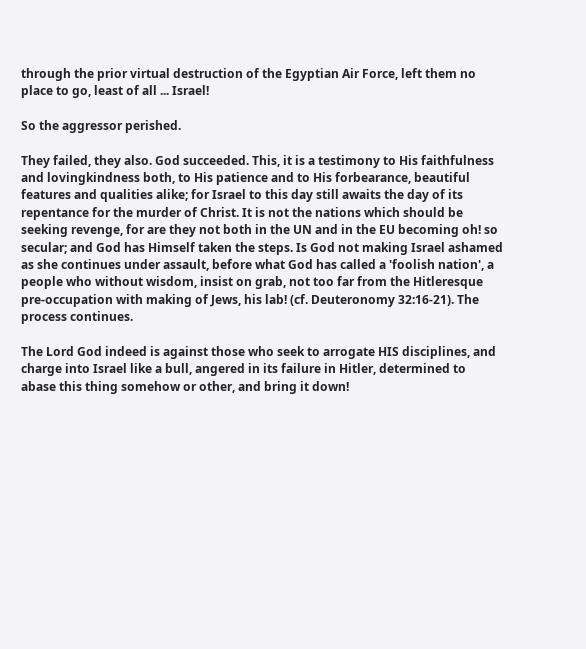through the prior virtual destruction of the Egyptian Air Force, left them no place to go, least of all ... Israel!

So the aggressor perished.

They failed, they also. God succeeded. This, it is a testimony to His faithfulness and lovingkindness both, to His patience and to His forbearance, beautiful features and qualities alike; for Israel to this day still awaits the day of its repentance for the murder of Christ. It is not the nations which should be seeking revenge, for are they not both in the UN and in the EU becoming oh! so secular; and God has Himself taken the steps. Is God not making Israel ashamed as she continues under assault, before what God has called a 'foolish nation', a people who without wisdom, insist on grab, not too far from the Hitleresque pre-occupation with making of Jews, his lab! (cf. Deuteronomy 32:16-21). The process continues.

The Lord God indeed is against those who seek to arrogate HIS disciplines, and charge into Israel like a bull, angered in its failure in Hitler, determined to abase this thing somehow or other, and bring it down!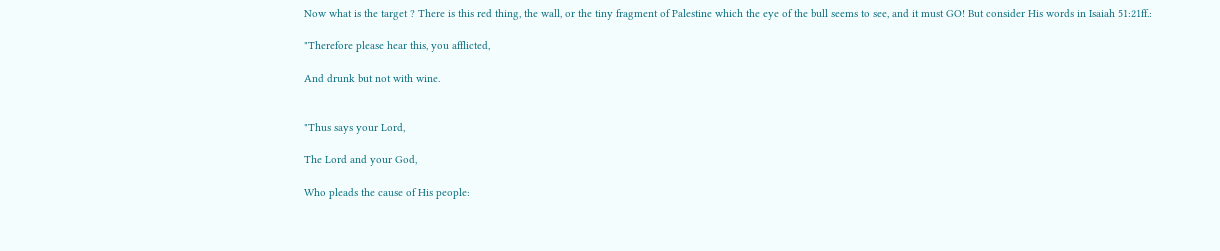Now what is the target ? There is this red thing, the wall, or the tiny fragment of Palestine which the eye of the bull seems to see, and it must GO! But consider His words in Isaiah 51:21ff.:

"Therefore please hear this, you afflicted,

And drunk but not with wine.


"Thus says your Lord,

The Lord and your God,

Who pleads the cause of His people: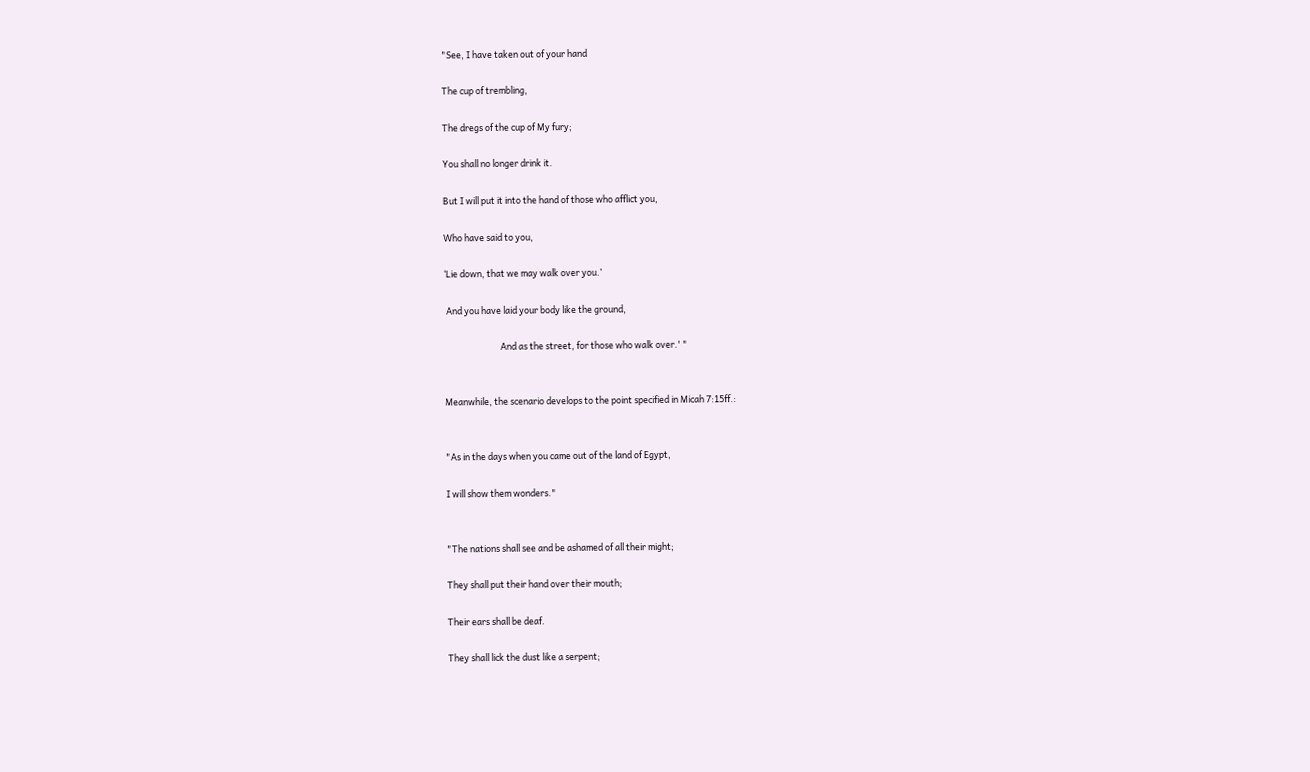"See, I have taken out of your hand

The cup of trembling,

The dregs of the cup of My fury;

You shall no longer drink it.

But I will put it into the hand of those who afflict you,

Who have said to you,

‘Lie down, that we may walk over you.’

 And you have laid your body like the ground,

                            And as the street, for those who walk over.' "


Meanwhile, the scenario develops to the point specified in Micah 7:15ff.:


"As in the days when you came out of the land of Egypt,

I will show them wonders."


"The nations shall see and be ashamed of all their might;

They shall put their hand over their mouth;

Their ears shall be deaf.

They shall lick the dust like a serpent;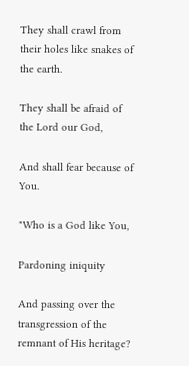They shall crawl from their holes like snakes of the earth.

They shall be afraid of the Lord our God,

And shall fear because of You.

"Who is a God like You,

Pardoning iniquity

And passing over the transgression of the remnant of His heritage?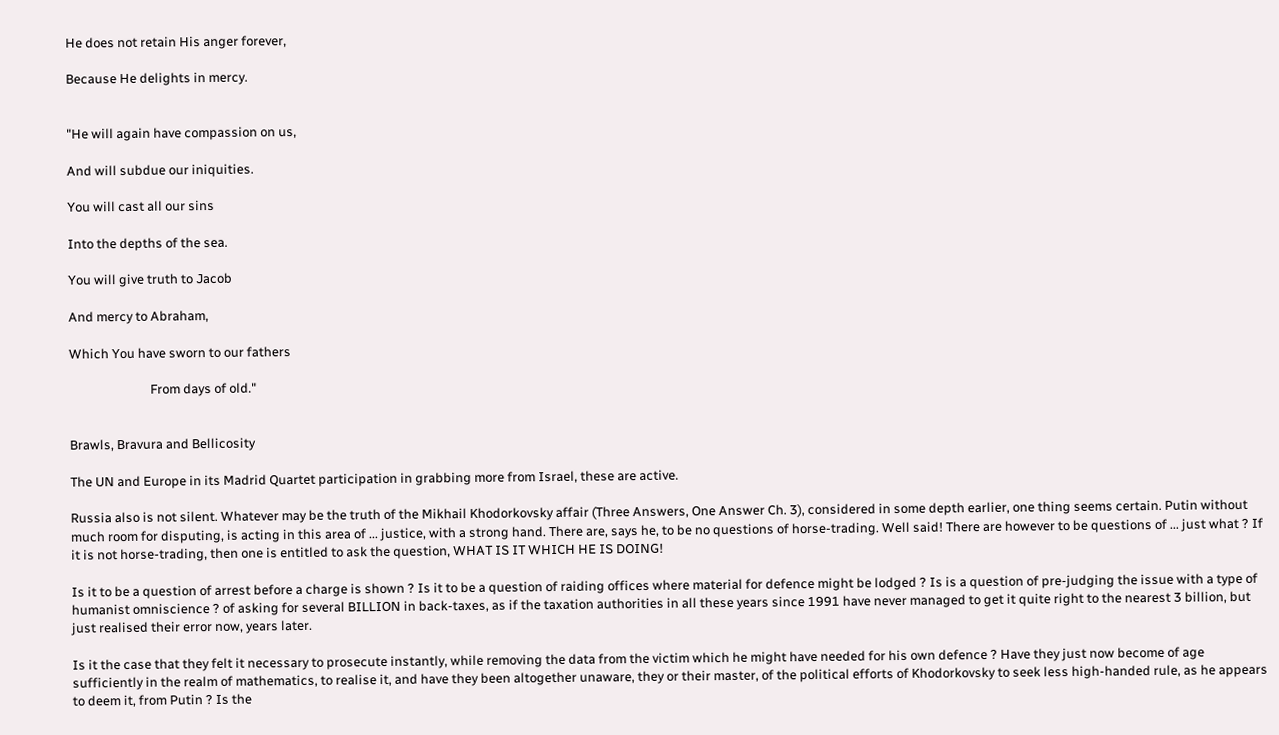He does not retain His anger forever,

Because He delights in mercy.


"He will again have compassion on us,

And will subdue our iniquities.

You will cast all our sins

Into the depths of the sea.

You will give truth to Jacob

And mercy to Abraham,

Which You have sworn to our fathers

                           From days of old."


Brawls, Bravura and Bellicosity

The UN and Europe in its Madrid Quartet participation in grabbing more from Israel, these are active.

Russia also is not silent. Whatever may be the truth of the Mikhail Khodorkovsky affair (Three Answers, One Answer Ch. 3), considered in some depth earlier, one thing seems certain. Putin without much room for disputing, is acting in this area of ... justice, with a strong hand. There are, says he, to be no questions of horse-trading. Well said! There are however to be questions of ... just what ? If it is not horse-trading, then one is entitled to ask the question, WHAT IS IT WHICH HE IS DOING!

Is it to be a question of arrest before a charge is shown ? Is it to be a question of raiding offices where material for defence might be lodged ? Is is a question of pre-judging the issue with a type of humanist omniscience ? of asking for several BILLION in back-taxes, as if the taxation authorities in all these years since 1991 have never managed to get it quite right to the nearest 3 billion, but just realised their error now, years later.

Is it the case that they felt it necessary to prosecute instantly, while removing the data from the victim which he might have needed for his own defence ? Have they just now become of age sufficiently in the realm of mathematics, to realise it, and have they been altogether unaware, they or their master, of the political efforts of Khodorkovsky to seek less high-handed rule, as he appears to deem it, from Putin ? Is the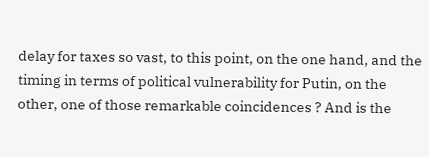delay for taxes so vast, to this point, on the one hand, and the timing in terms of political vulnerability for Putin, on the other, one of those remarkable coincidences ? And is the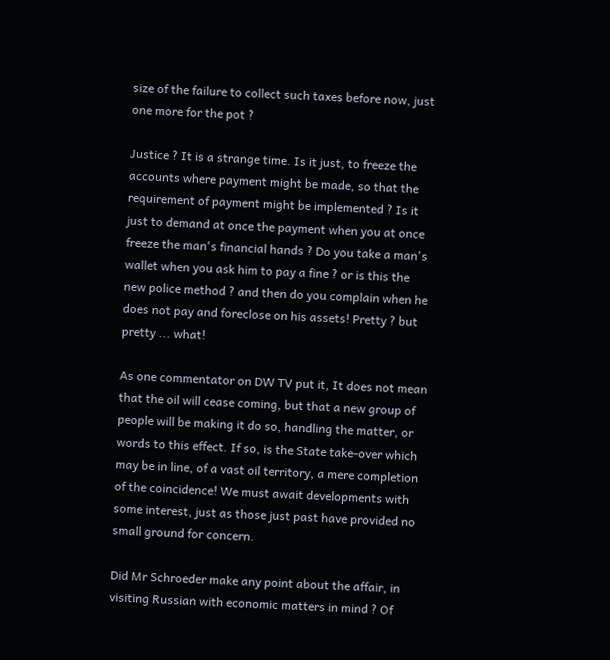size of the failure to collect such taxes before now, just one more for the pot ?

Justice ? It is a strange time. Is it just, to freeze the accounts where payment might be made, so that the requirement of payment might be implemented ? Is it just to demand at once the payment when you at once freeze the man's financial hands ? Do you take a man's wallet when you ask him to pay a fine ? or is this the new police method ? and then do you complain when he does not pay and foreclose on his assets! Pretty ? but pretty ... what!

As one commentator on DW TV put it, It does not mean that the oil will cease coming, but that a new group of people will be making it do so, handling the matter, or words to this effect. If so, is the State take-over which may be in line, of a vast oil territory, a mere completion of the coincidence! We must await developments with some interest, just as those just past have provided no small ground for concern.

Did Mr Schroeder make any point about the affair, in visiting Russian with economic matters in mind ? Of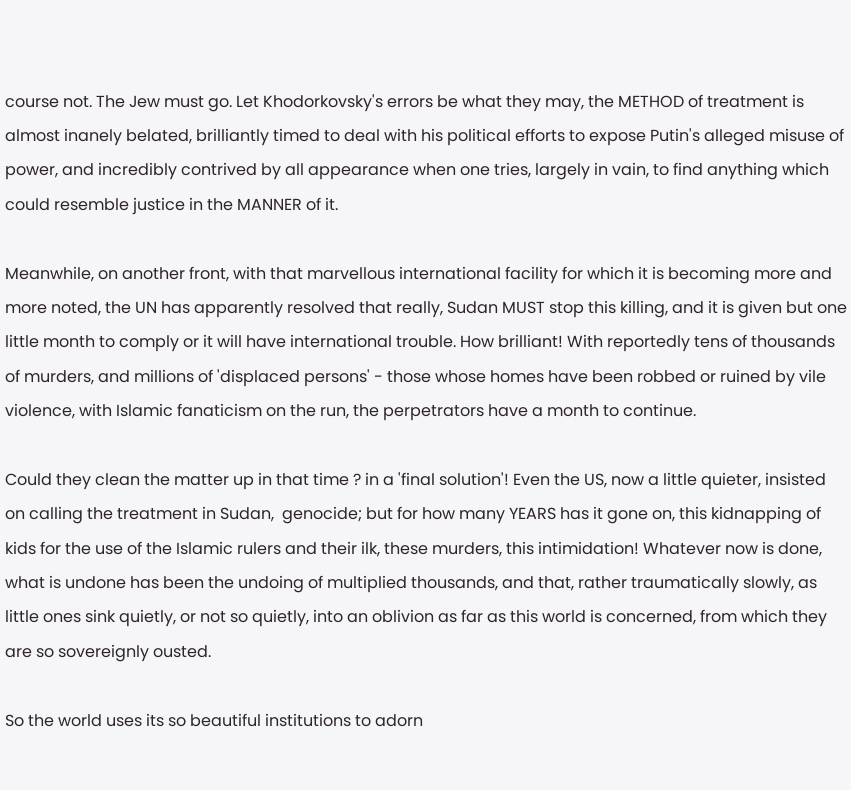course not. The Jew must go. Let Khodorkovsky's errors be what they may, the METHOD of treatment is almost inanely belated, brilliantly timed to deal with his political efforts to expose Putin's alleged misuse of power, and incredibly contrived by all appearance when one tries, largely in vain, to find anything which could resemble justice in the MANNER of it.

Meanwhile, on another front, with that marvellous international facility for which it is becoming more and more noted, the UN has apparently resolved that really, Sudan MUST stop this killing, and it is given but one little month to comply or it will have international trouble. How brilliant! With reportedly tens of thousands of murders, and millions of 'displaced persons' - those whose homes have been robbed or ruined by vile violence, with Islamic fanaticism on the run, the perpetrators have a month to continue.

Could they clean the matter up in that time ? in a 'final solution'! Even the US, now a little quieter, insisted on calling the treatment in Sudan,  genocide; but for how many YEARS has it gone on, this kidnapping of kids for the use of the Islamic rulers and their ilk, these murders, this intimidation! Whatever now is done, what is undone has been the undoing of multiplied thousands, and that, rather traumatically slowly, as little ones sink quietly, or not so quietly, into an oblivion as far as this world is concerned, from which they are so sovereignly ousted.

So the world uses its so beautiful institutions to adorn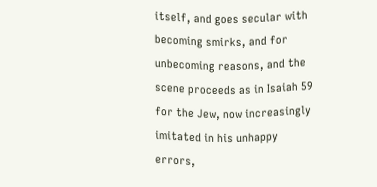itself, and goes secular with becoming smirks, and for unbecoming reasons, and the scene proceeds as in Isaiah 59 for the Jew, now increasingly imitated in his unhappy errors,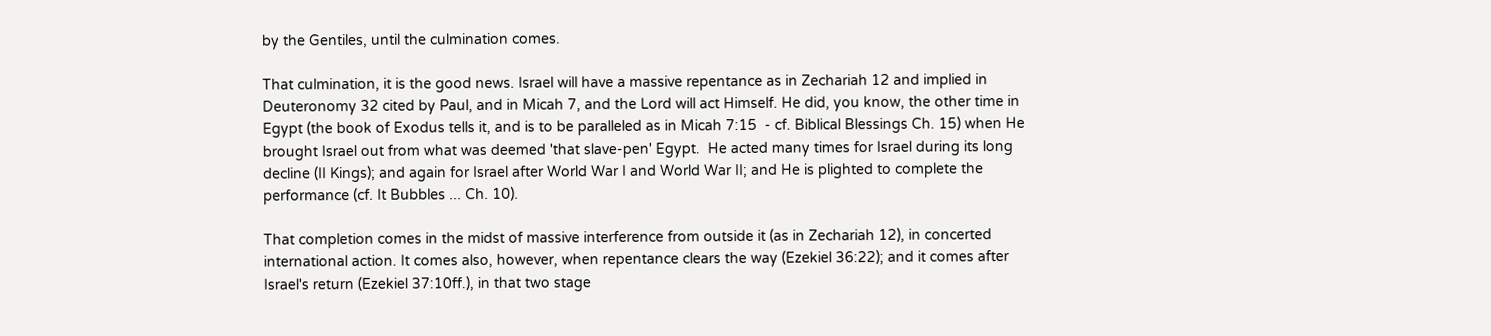by the Gentiles, until the culmination comes.

That culmination, it is the good news. Israel will have a massive repentance as in Zechariah 12 and implied in Deuteronomy 32 cited by Paul, and in Micah 7, and the Lord will act Himself. He did, you know, the other time in Egypt (the book of Exodus tells it, and is to be paralleled as in Micah 7:15  - cf. Biblical Blessings Ch. 15) when He brought Israel out from what was deemed 'that slave-pen' Egypt.  He acted many times for Israel during its long decline (II Kings); and again for Israel after World War I and World War II; and He is plighted to complete the performance (cf. It Bubbles ... Ch. 10).

That completion comes in the midst of massive interference from outside it (as in Zechariah 12), in concerted international action. It comes also, however, when repentance clears the way (Ezekiel 36:22); and it comes after Israel's return (Ezekiel 37:10ff.), in that two stage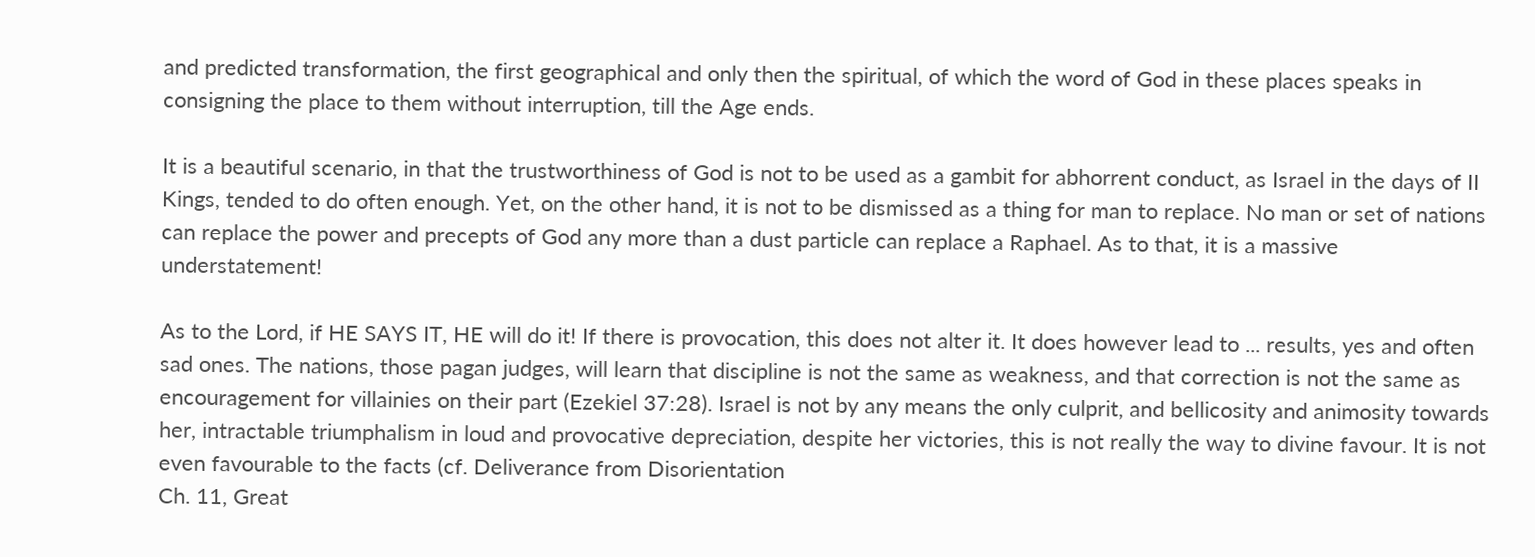and predicted transformation, the first geographical and only then the spiritual, of which the word of God in these places speaks in consigning the place to them without interruption, till the Age ends.

It is a beautiful scenario, in that the trustworthiness of God is not to be used as a gambit for abhorrent conduct, as Israel in the days of II Kings, tended to do often enough. Yet, on the other hand, it is not to be dismissed as a thing for man to replace. No man or set of nations can replace the power and precepts of God any more than a dust particle can replace a Raphael. As to that, it is a massive understatement!

As to the Lord, if HE SAYS IT, HE will do it! If there is provocation, this does not alter it. It does however lead to ... results, yes and often sad ones. The nations, those pagan judges, will learn that discipline is not the same as weakness, and that correction is not the same as encouragement for villainies on their part (Ezekiel 37:28). Israel is not by any means the only culprit, and bellicosity and animosity towards her, intractable triumphalism in loud and provocative depreciation, despite her victories, this is not really the way to divine favour. It is not even favourable to the facts (cf. Deliverance from Disorientation
Ch. 11, Great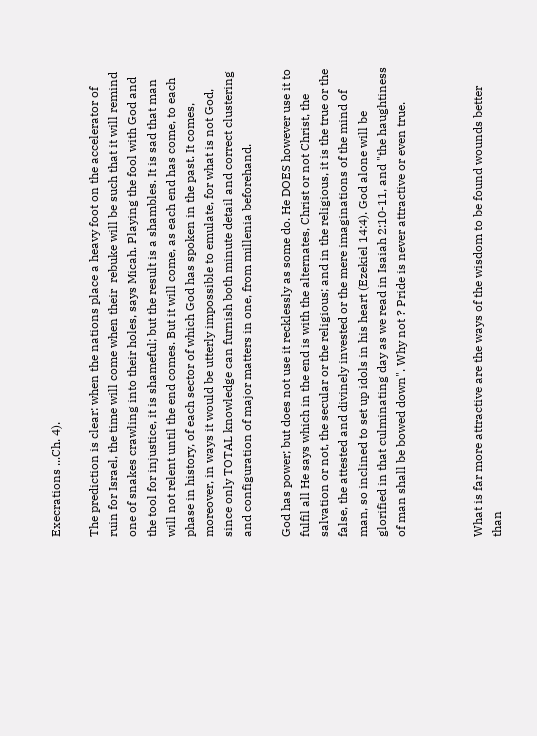Execrations ...Ch. 4).

The prediction is clear: when the nations place a heavy foot on the accelerator of ruin for Israel, the time will come when their  rebuke will be such that it will remind one of snakes crawling into their holes, says Micah. Playing the fool with God and the tool for injustice, it is shameful; but the result is a shambles. It is sad that man will not relent until the end comes. But it will come, as each end has come, to each phase in history, of each sector of which God has spoken in the past. It comes, moreover, in ways it would be utterly impossible to emulate, for what is not God, since only TOTAL knowledge can furnish both minute detail and correct clustering and configuration of major matters in one, from millenia beforehand.

God has power; but does not use it recklessly as some do. He DOES however use it to fulfil all He says which in the end is with the alternates, Christ or not Christ, the salvation or not, the secular or the religious; and in the religious, it is the true or the false, the attested and divinely invested or the mere imaginations of the mind of man, so inclined to set up idols in his heart (Ezekiel 14:4). God alone will be glorified in that culminating day as we read in Isaiah 2:10-11, and "the haughtiness of man shall be bowed down". Why not ? Pride is never attractive or even true.



What is far more attractive are the ways of the wisdom to be found wounds better than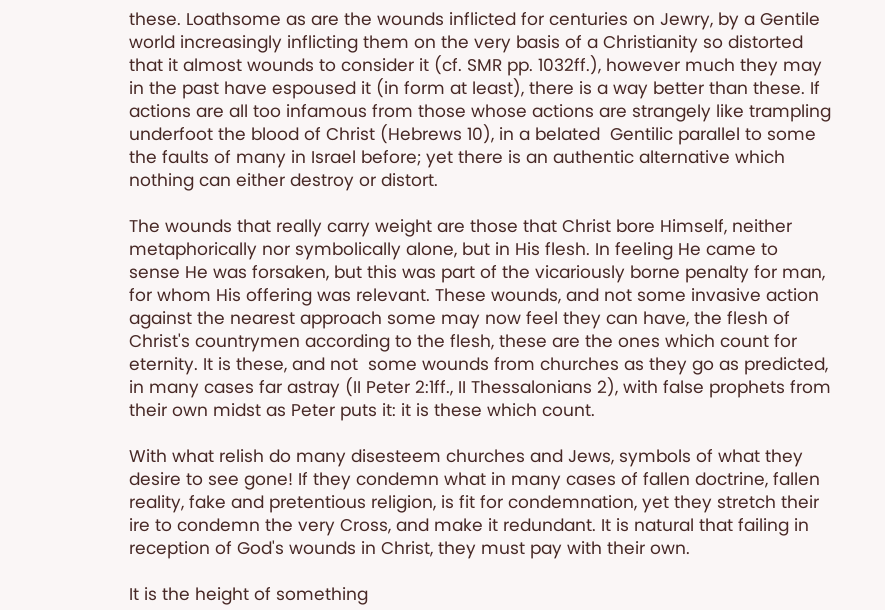these. Loathsome as are the wounds inflicted for centuries on Jewry, by a Gentile world increasingly inflicting them on the very basis of a Christianity so distorted that it almost wounds to consider it (cf. SMR pp. 1032ff.), however much they may in the past have espoused it (in form at least), there is a way better than these. If actions are all too infamous from those whose actions are strangely like trampling underfoot the blood of Christ (Hebrews 10), in a belated  Gentilic parallel to some the faults of many in Israel before; yet there is an authentic alternative which nothing can either destroy or distort.

The wounds that really carry weight are those that Christ bore Himself, neither metaphorically nor symbolically alone, but in His flesh. In feeling He came to sense He was forsaken, but this was part of the vicariously borne penalty for man, for whom His offering was relevant. These wounds, and not some invasive action against the nearest approach some may now feel they can have, the flesh of Christ's countrymen according to the flesh, these are the ones which count for eternity. It is these, and not  some wounds from churches as they go as predicted, in many cases far astray (II Peter 2:1ff., II Thessalonians 2), with false prophets from their own midst as Peter puts it: it is these which count.

With what relish do many disesteem churches and Jews, symbols of what they desire to see gone! If they condemn what in many cases of fallen doctrine, fallen reality, fake and pretentious religion, is fit for condemnation, yet they stretch their ire to condemn the very Cross, and make it redundant. It is natural that failing in reception of God's wounds in Christ, they must pay with their own.

It is the height of something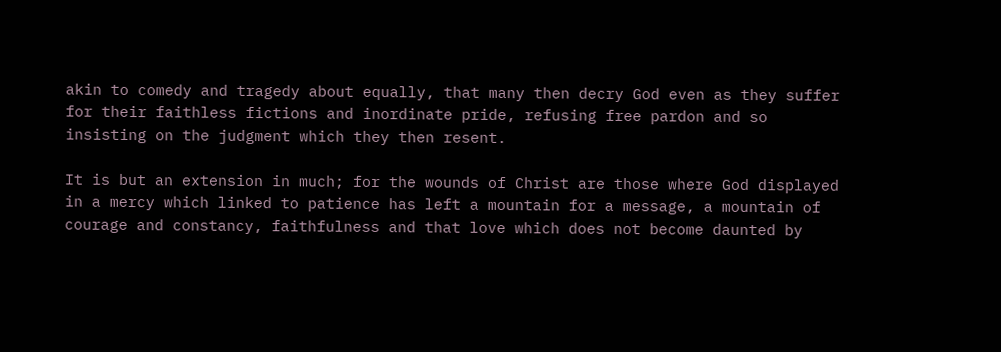akin to comedy and tragedy about equally, that many then decry God even as they suffer for their faithless fictions and inordinate pride, refusing free pardon and so insisting on the judgment which they then resent.

It is but an extension in much; for the wounds of Christ are those where God displayed in a mercy which linked to patience has left a mountain for a message, a mountain of courage and constancy, faithfulness and that love which does not become daunted by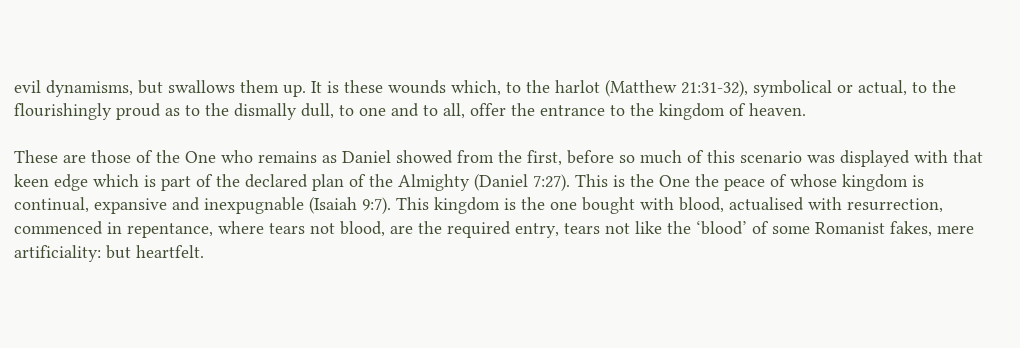evil dynamisms, but swallows them up. It is these wounds which, to the harlot (Matthew 21:31-32), symbolical or actual, to the flourishingly proud as to the dismally dull, to one and to all, offer the entrance to the kingdom of heaven.

These are those of the One who remains as Daniel showed from the first, before so much of this scenario was displayed with that keen edge which is part of the declared plan of the Almighty (Daniel 7:27). This is the One the peace of whose kingdom is continual, expansive and inexpugnable (Isaiah 9:7). This kingdom is the one bought with blood, actualised with resurrection, commenced in repentance, where tears not blood, are the required entry, tears not like the ‘blood’ of some Romanist fakes, mere artificiality: but heartfelt.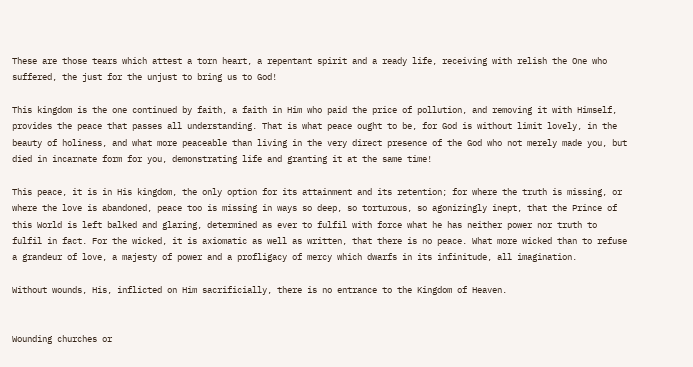These are those tears which attest a torn heart, a repentant spirit and a ready life, receiving with relish the One who suffered, the just for the unjust to bring us to God!

This kingdom is the one continued by faith, a faith in Him who paid the price of pollution, and removing it with Himself, provides the peace that passes all understanding. That is what peace ought to be, for God is without limit lovely, in the beauty of holiness, and what more peaceable than living in the very direct presence of the God who not merely made you, but died in incarnate form for you, demonstrating life and granting it at the same time!

This peace, it is in His kingdom, the only option for its attainment and its retention; for where the truth is missing, or where the love is abandoned, peace too is missing in ways so deep, so torturous, so agonizingly inept, that the Prince of this World is left balked and glaring, determined as ever to fulfil with force what he has neither power nor truth to fulfil in fact. For the wicked, it is axiomatic as well as written, that there is no peace. What more wicked than to refuse a grandeur of love, a majesty of power and a profligacy of mercy which dwarfs in its infinitude, all imagination.

Without wounds, His, inflicted on Him sacrificially, there is no entrance to the Kingdom of Heaven.


Wounding churches or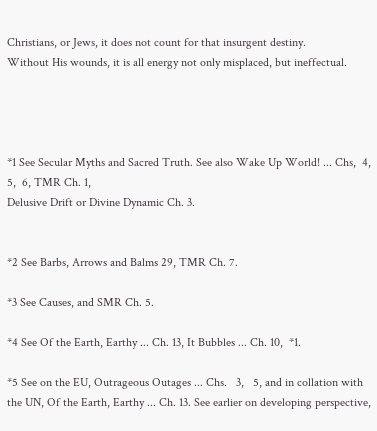Christians, or Jews, it does not count for that insurgent destiny.
Without His wounds, it is all energy not only misplaced, but ineffectual.




*1 See Secular Myths and Sacred Truth. See also Wake Up World! ... Chs,  4,  5,  6, TMR Ch. 1,
Delusive Drift or Divine Dynamic Ch. 3.


*2 See Barbs, Arrows and Balms 29, TMR Ch. 7.

*3 See Causes, and SMR Ch. 5.

*4 See Of the Earth, Earthy ... Ch. 13, It Bubbles ... Ch. 10,  *1.

*5 See on the EU, Outrageous Outages ... Chs.   3,   5, and in collation with the UN, Of the Earth, Earthy ... Ch. 13. See earlier on developing perspective,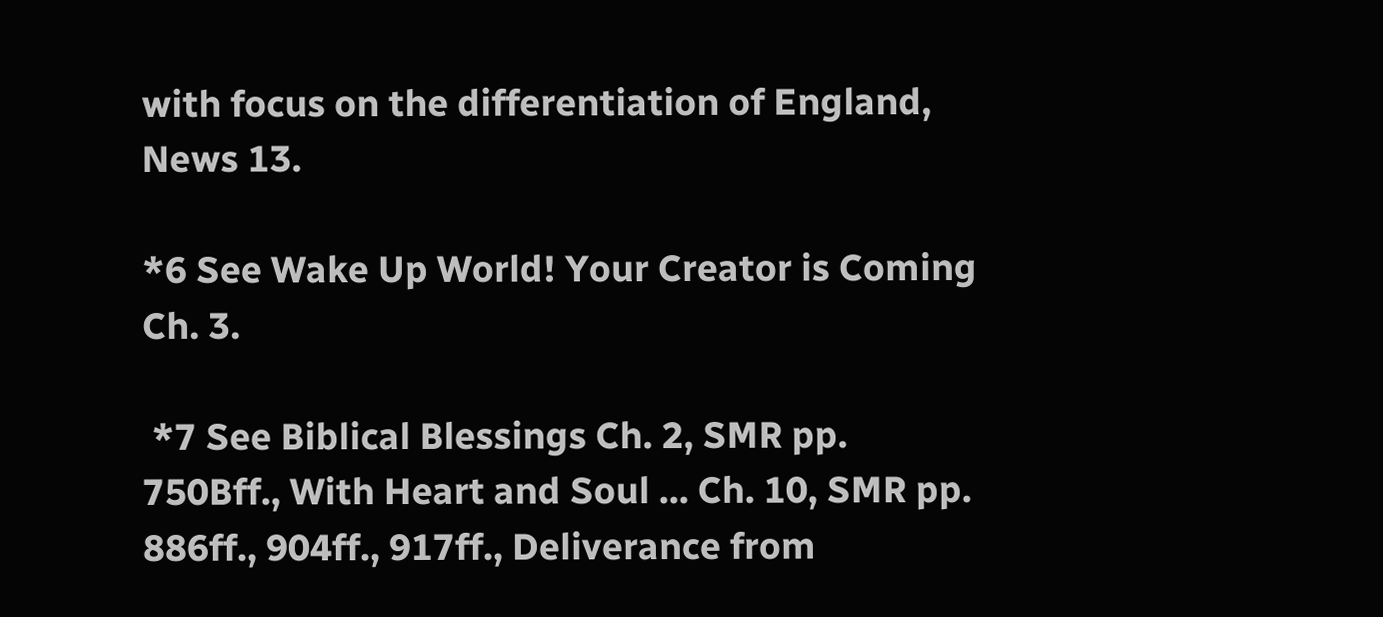with focus on the differentiation of England, News 13.

*6 See Wake Up World! Your Creator is Coming Ch. 3.

 *7 See Biblical Blessings Ch. 2, SMR pp. 750Bff., With Heart and Soul ... Ch. 10, SMR pp. 886ff., 904ff., 917ff., Deliverance from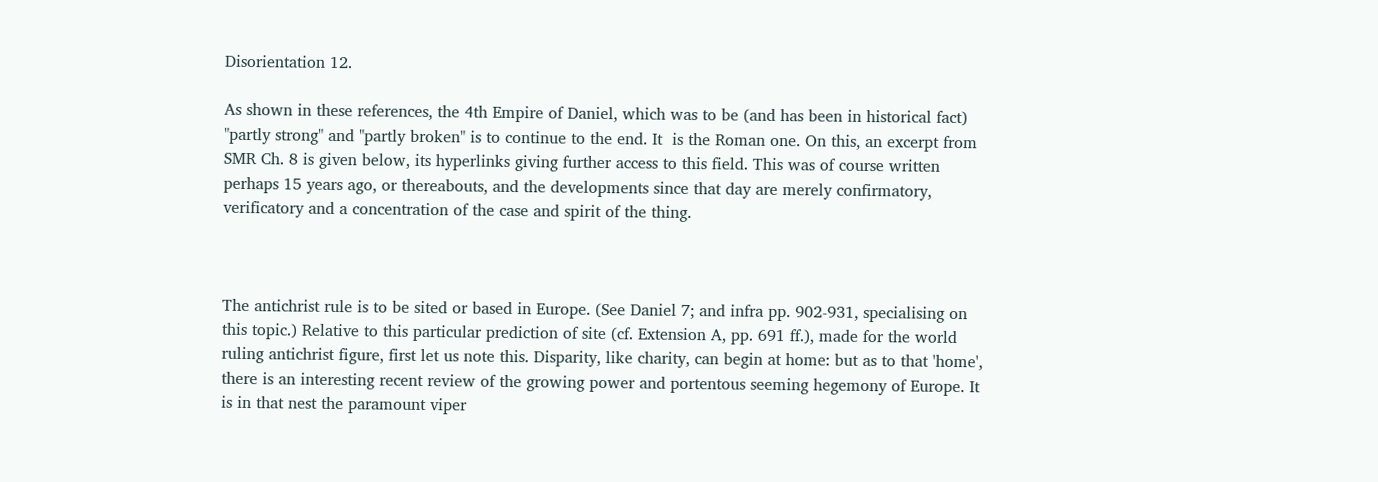Disorientation 12.

As shown in these references, the 4th Empire of Daniel, which was to be (and has been in historical fact)  "partly strong" and "partly broken" is to continue to the end. It  is the Roman one. On this, an excerpt from SMR Ch. 8 is given below, its hyperlinks giving further access to this field. This was of course written perhaps 15 years ago, or thereabouts, and the developments since that day are merely confirmatory, verificatory and a concentration of the case and spirit of the thing.



The antichrist rule is to be sited or based in Europe. (See Daniel 7; and infra pp. 902-931, specialising on this topic.) Relative to this particular prediction of site (cf. Extension A, pp. 691 ff.), made for the world ruling antichrist figure, first let us note this. Disparity, like charity, can begin at home: but as to that 'home', there is an interesting recent review of the growing power and portentous seeming hegemony of Europe. It is in that nest the paramount viper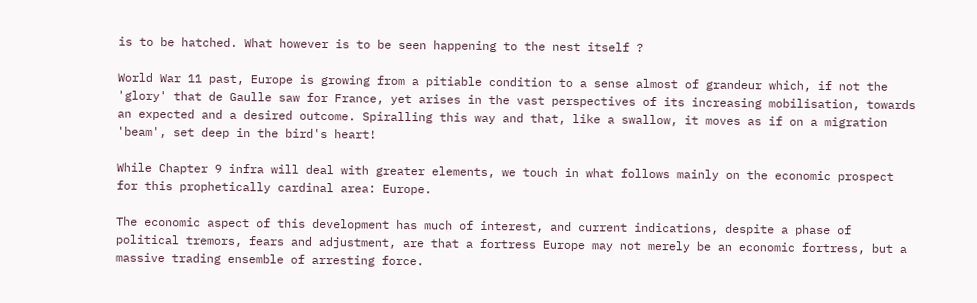is to be hatched. What however is to be seen happening to the nest itself ?

World War 11 past, Europe is growing from a pitiable condition to a sense almost of grandeur which, if not the 'glory' that de Gaulle saw for France, yet arises in the vast perspectives of its increasing mobilisation, towards an expected and a desired outcome. Spiralling this way and that, like a swallow, it moves as if on a migration 'beam', set deep in the bird's heart!

While Chapter 9 infra will deal with greater elements, we touch in what follows mainly on the economic prospect for this prophetically cardinal area: Europe.

The economic aspect of this development has much of interest, and current indications, despite a phase of political tremors, fears and adjustment, are that a fortress Europe may not merely be an economic fortress, but a massive trading ensemble of arresting force.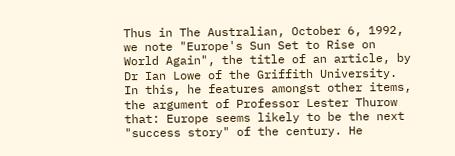Thus in The Australian, October 6, 1992, we note "Europe's Sun Set to Rise on World Again", the title of an article, by Dr Ian Lowe of the Griffith University. In this, he features amongst other items, the argument of Professor Lester Thurow that: Europe seems likely to be the next "success story" of the century. He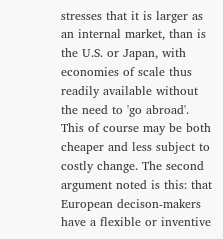stresses that it is larger as an internal market, than is the U.S. or Japan, with economies of scale thus readily available without the need to 'go abroad'. This of course may be both cheaper and less subject to costly change. The second argument noted is this: that European decison-makers have a flexible or inventive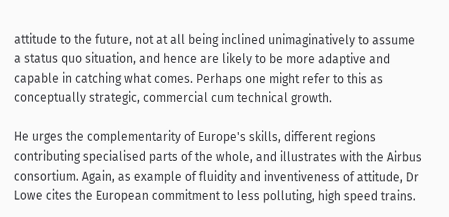attitude to the future, not at all being inclined unimaginatively to assume a status quo situation, and hence are likely to be more adaptive and capable in catching what comes. Perhaps one might refer to this as conceptually strategic, commercial cum technical growth.

He urges the complementarity of Europe's skills, different regions contributing specialised parts of the whole, and illustrates with the Airbus consortium. Again, as example of fluidity and inventiveness of attitude, Dr Lowe cites the European commitment to less polluting, high speed trains.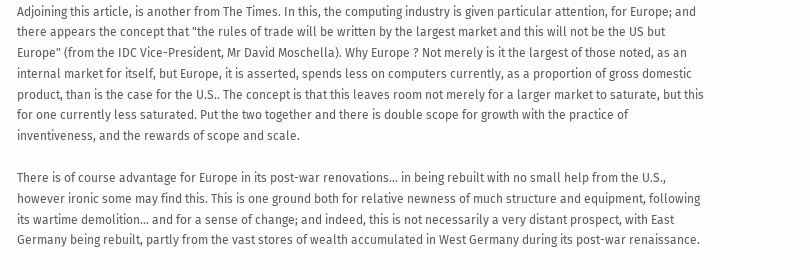Adjoining this article, is another from The Times. In this, the computing industry is given particular attention, for Europe; and there appears the concept that "the rules of trade will be written by the largest market and this will not be the US but Europe" (from the IDC Vice-President, Mr David Moschella). Why Europe ? Not merely is it the largest of those noted, as an internal market for itself, but Europe, it is asserted, spends less on computers currently, as a proportion of gross domestic product, than is the case for the U.S.. The concept is that this leaves room not merely for a larger market to saturate, but this for one currently less saturated. Put the two together and there is double scope for growth with the practice of inventiveness, and the rewards of scope and scale.

There is of course advantage for Europe in its post-war renovations... in being rebuilt with no small help from the U.S., however ironic some may find this. This is one ground both for relative newness of much structure and equipment, following its wartime demolition... and for a sense of change; and indeed, this is not necessarily a very distant prospect, with East Germany being rebuilt, partly from the vast stores of wealth accumulated in West Germany during its post-war renaissance.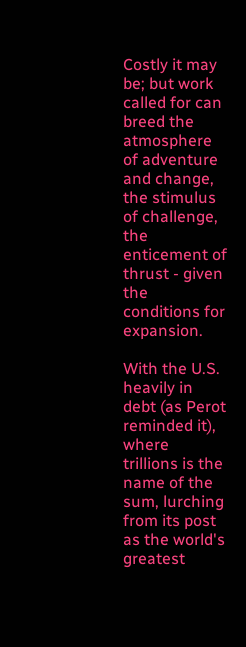Costly it may be; but work called for can breed the atmosphere of adventure and change, the stimulus of challenge, the enticement of thrust - given the conditions for expansion.

With the U.S. heavily in debt (as Perot reminded it), where trillions is the name of the sum, lurching from its post as the world's greatest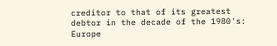creditor to that of its greatest debtor in the decade of the 1980's: Europe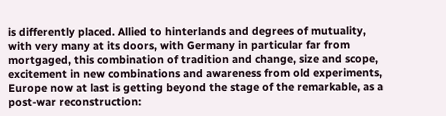is differently placed. Allied to hinterlands and degrees of mutuality, with very many at its doors, with Germany in particular far from mortgaged, this combination of tradition and change, size and scope, excitement in new combinations and awareness from old experiments, Europe now at last is getting beyond the stage of the remarkable, as a post-war reconstruction: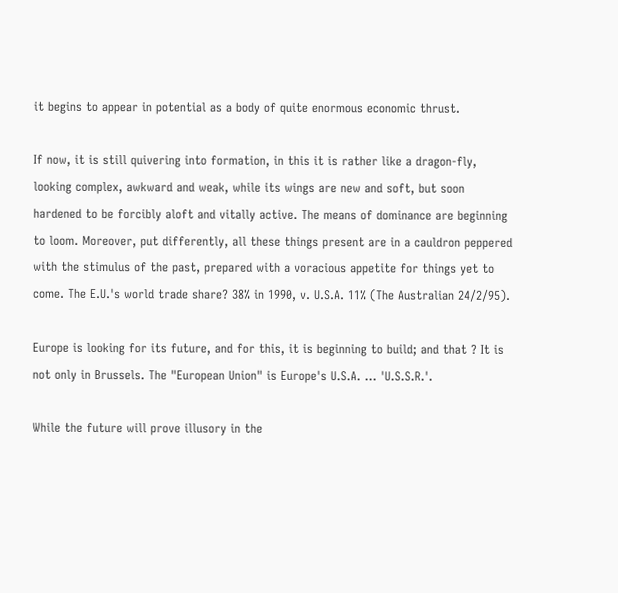it begins to appear in potential as a body of quite enormous economic thrust.

If now, it is still quivering into formation, in this it is rather like a dragon-fly, looking complex, awkward and weak, while its wings are new and soft, but soon hardened to be forcibly aloft and vitally active. The means of dominance are beginning to loom. Moreover, put differently, all these things present are in a cauldron peppered with the stimulus of the past, prepared with a voracious appetite for things yet to come. The E.U.'s world trade share? 38% in 1990, v. U.S.A. 11% (The Australian 24/2/95).

Europe is looking for its future, and for this, it is beginning to build; and that ? It is not only in Brussels. The "European Union" is Europe's U.S.A. ... 'U.S.S.R.'.

While the future will prove illusory in the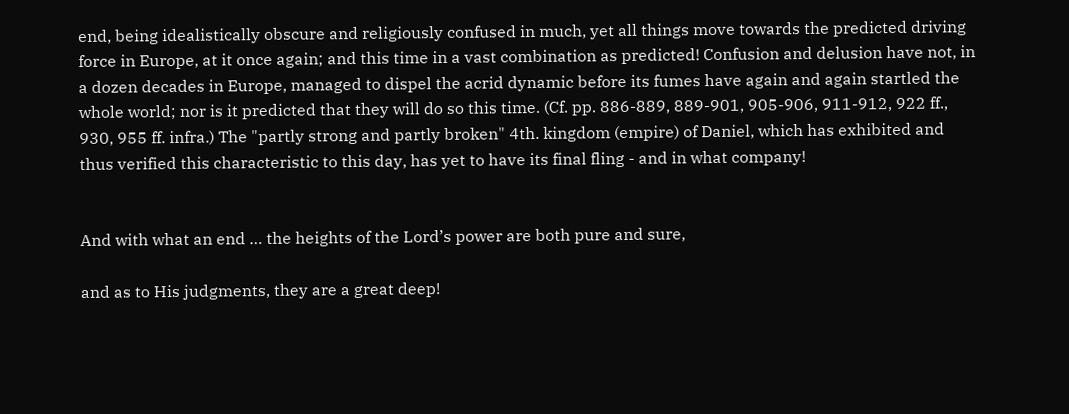end, being idealistically obscure and religiously confused in much, yet all things move towards the predicted driving force in Europe, at it once again; and this time in a vast combination as predicted! Confusion and delusion have not, in a dozen decades in Europe, managed to dispel the acrid dynamic before its fumes have again and again startled the whole world; nor is it predicted that they will do so this time. (Cf. pp. 886-889, 889-901, 905-906, 911-912, 922 ff., 930, 955 ff. infra.) The "partly strong and partly broken" 4th. kingdom (empire) of Daniel, which has exhibited and thus verified this characteristic to this day, has yet to have its final fling - and in what company!


And with what an end … the heights of the Lord’s power are both pure and sure,

and as to His judgments, they are a great deep!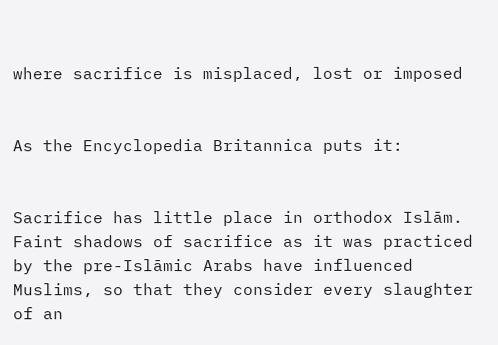where sacrifice is misplaced, lost or imposed


As the Encyclopedia Britannica puts it:


Sacrifice has little place in orthodox Islām. Faint shadows of sacrifice as it was practiced by the pre-Islāmic Arabs have influenced Muslims, so that they consider every slaughter of an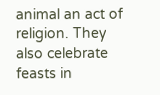animal an act of religion. They also celebrate feasts in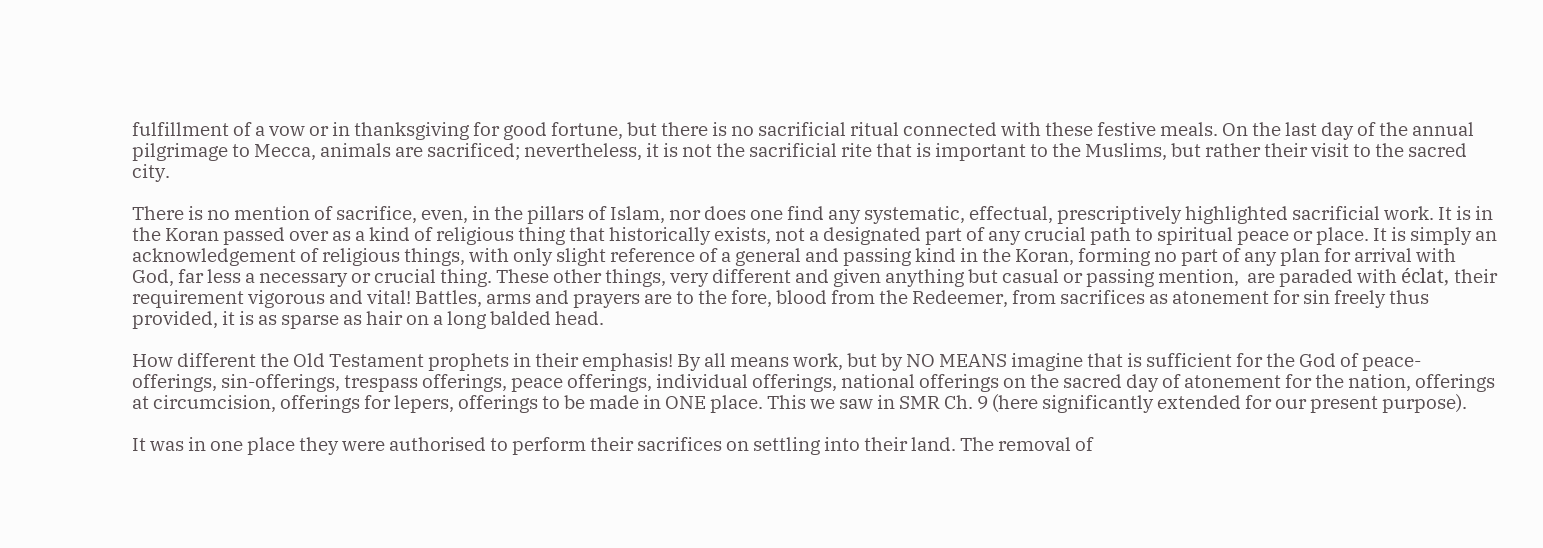fulfillment of a vow or in thanksgiving for good fortune, but there is no sacrificial ritual connected with these festive meals. On the last day of the annual pilgrimage to Mecca, animals are sacrificed; nevertheless, it is not the sacrificial rite that is important to the Muslims, but rather their visit to the sacred city.

There is no mention of sacrifice, even, in the pillars of Islam, nor does one find any systematic, effectual, prescriptively highlighted sacrificial work. It is in the Koran passed over as a kind of religious thing that historically exists, not a designated part of any crucial path to spiritual peace or place. It is simply an acknowledgement of religious things, with only slight reference of a general and passing kind in the Koran, forming no part of any plan for arrival with God, far less a necessary or crucial thing. These other things, very different and given anything but casual or passing mention,  are paraded with éclat, their requirement vigorous and vital! Battles, arms and prayers are to the fore, blood from the Redeemer, from sacrifices as atonement for sin freely thus provided, it is as sparse as hair on a long balded head.

How different the Old Testament prophets in their emphasis! By all means work, but by NO MEANS imagine that is sufficient for the God of peace-offerings, sin-offerings, trespass offerings, peace offerings, individual offerings, national offerings on the sacred day of atonement for the nation, offerings at circumcision, offerings for lepers, offerings to be made in ONE place. This we saw in SMR Ch. 9 (here significantly extended for our present purpose).

It was in one place they were authorised to perform their sacrifices on settling into their land. The removal of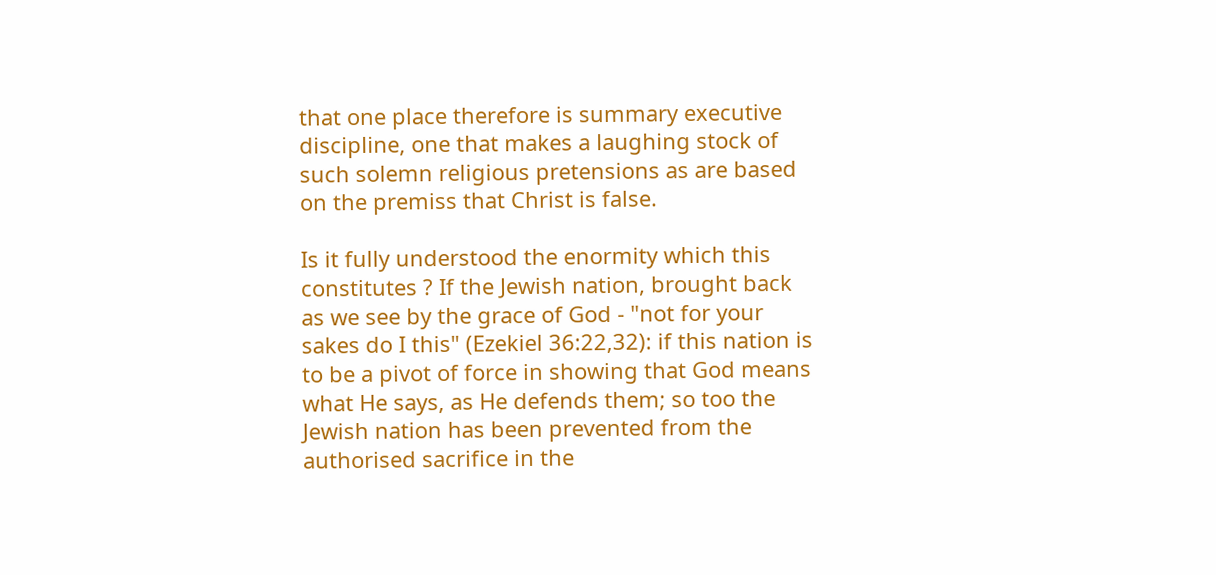that one place therefore is summary executive discipline, one that makes a laughing stock of such solemn religious pretensions as are based on the premiss that Christ is false.

Is it fully understood the enormity which this constitutes ? If the Jewish nation, brought back as we see by the grace of God - "not for your sakes do I this" (Ezekiel 36:22,32): if this nation is to be a pivot of force in showing that God means what He says, as He defends them; so too the Jewish nation has been prevented from the authorised sacrifice in the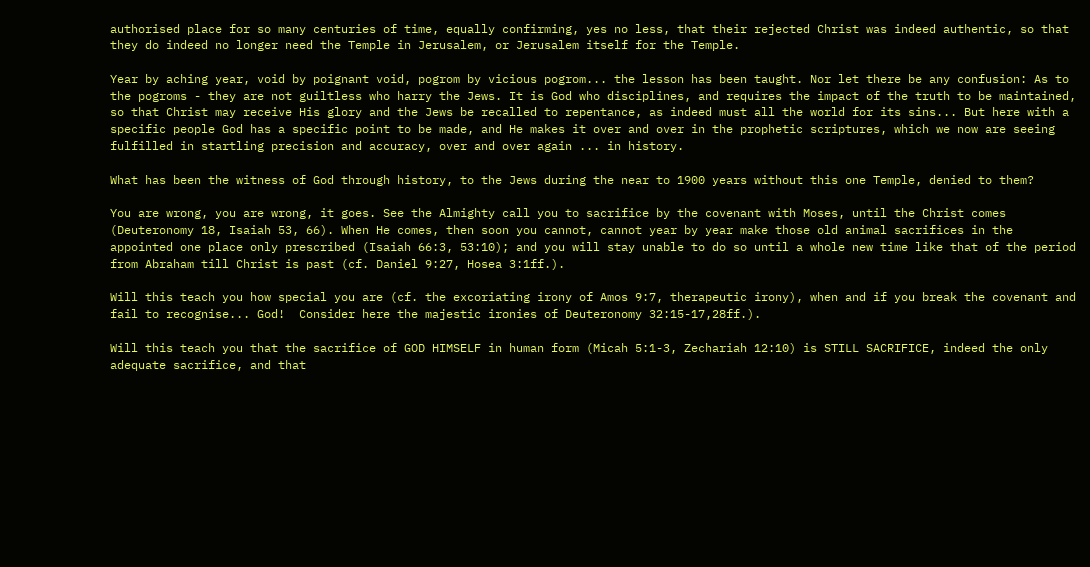authorised place for so many centuries of time, equally confirming, yes no less, that their rejected Christ was indeed authentic, so that they do indeed no longer need the Temple in Jerusalem, or Jerusalem itself for the Temple.

Year by aching year, void by poignant void, pogrom by vicious pogrom... the lesson has been taught. Nor let there be any confusion: As to the pogroms - they are not guiltless who harry the Jews. It is God who disciplines, and requires the impact of the truth to be maintained, so that Christ may receive His glory and the Jews be recalled to repentance, as indeed must all the world for its sins... But here with a specific people God has a specific point to be made, and He makes it over and over in the prophetic scriptures, which we now are seeing fulfilled in startling precision and accuracy, over and over again ... in history.

What has been the witness of God through history, to the Jews during the near to 1900 years without this one Temple, denied to them?

You are wrong, you are wrong, it goes. See the Almighty call you to sacrifice by the covenant with Moses, until the Christ comes (Deuteronomy 18, Isaiah 53, 66). When He comes, then soon you cannot, cannot year by year make those old animal sacrifices in the appointed one place only prescribed (Isaiah 66:3, 53:10); and you will stay unable to do so until a whole new time like that of the period from Abraham till Christ is past (cf. Daniel 9:27, Hosea 3:1ff.).

Will this teach you how special you are (cf. the excoriating irony of Amos 9:7, therapeutic irony), when and if you break the covenant and fail to recognise... God!  Consider here the majestic ironies of Deuteronomy 32:15-17,28ff.).

Will this teach you that the sacrifice of GOD HIMSELF in human form (Micah 5:1-3, Zechariah 12:10) is STILL SACRIFICE, indeed the only adequate sacrifice, and that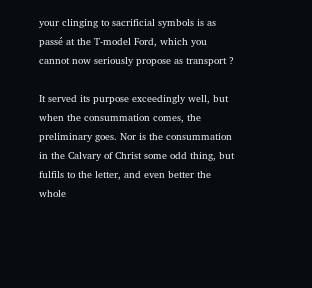your clinging to sacrificial symbols is as passé at the T-model Ford, which you cannot now seriously propose as transport ?

It served its purpose exceedingly well, but when the consummation comes, the preliminary goes. Nor is the consummation in the Calvary of Christ some odd thing, but fulfils to the letter, and even better the whole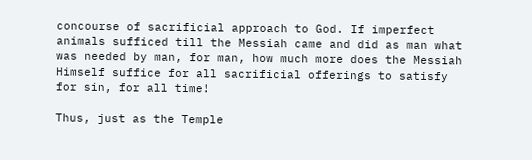concourse of sacrificial approach to God. If imperfect animals sufficed till the Messiah came and did as man what was needed by man, for man, how much more does the Messiah Himself suffice for all sacrificial offerings to satisfy for sin, for all time!

Thus, just as the Temple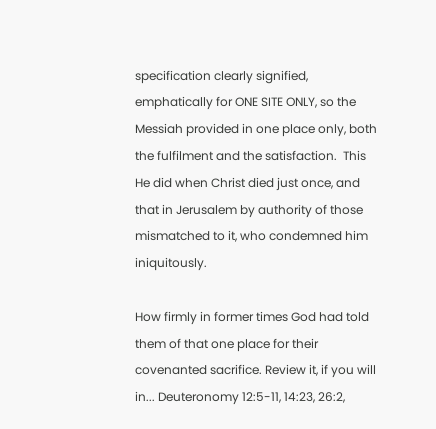specification clearly signified, emphatically for ONE SITE ONLY, so the Messiah provided in one place only, both the fulfilment and the satisfaction.  This He did when Christ died just once, and that in Jerusalem by authority of those mismatched to it, who condemned him iniquitously.

How firmly in former times God had told them of that one place for their covenanted sacrifice. Review it, if you will in... Deuteronomy 12:5-11, 14:23, 26:2,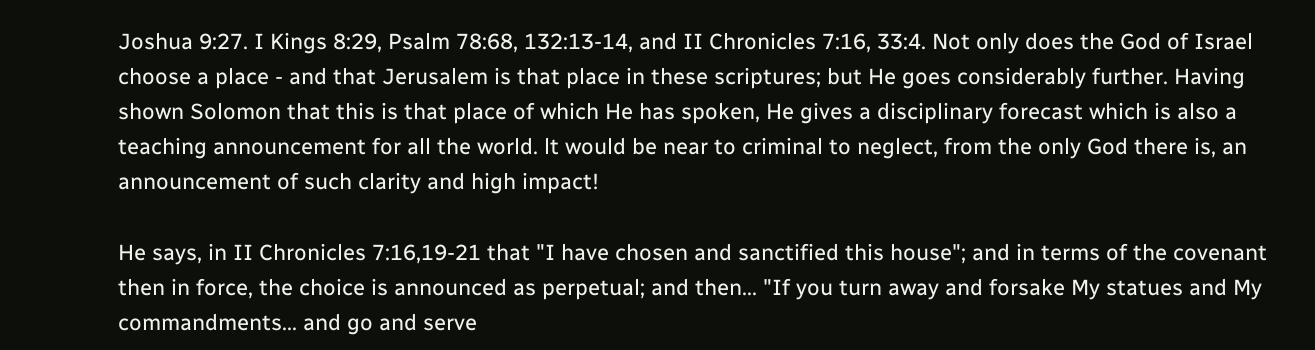Joshua 9:27. I Kings 8:29, Psalm 78:68, 132:13-14, and II Chronicles 7:16, 33:4. Not only does the God of Israel choose a place - and that Jerusalem is that place in these scriptures; but He goes considerably further. Having shown Solomon that this is that place of which He has spoken, He gives a disciplinary forecast which is also a teaching announcement for all the world. lt would be near to criminal to neglect, from the only God there is, an announcement of such clarity and high impact!

He says, in II Chronicles 7:16,19-21 that "I have chosen and sanctified this house"; and in terms of the covenant then in force, the choice is announced as perpetual; and then... "If you turn away and forsake My statues and My commandments... and go and serve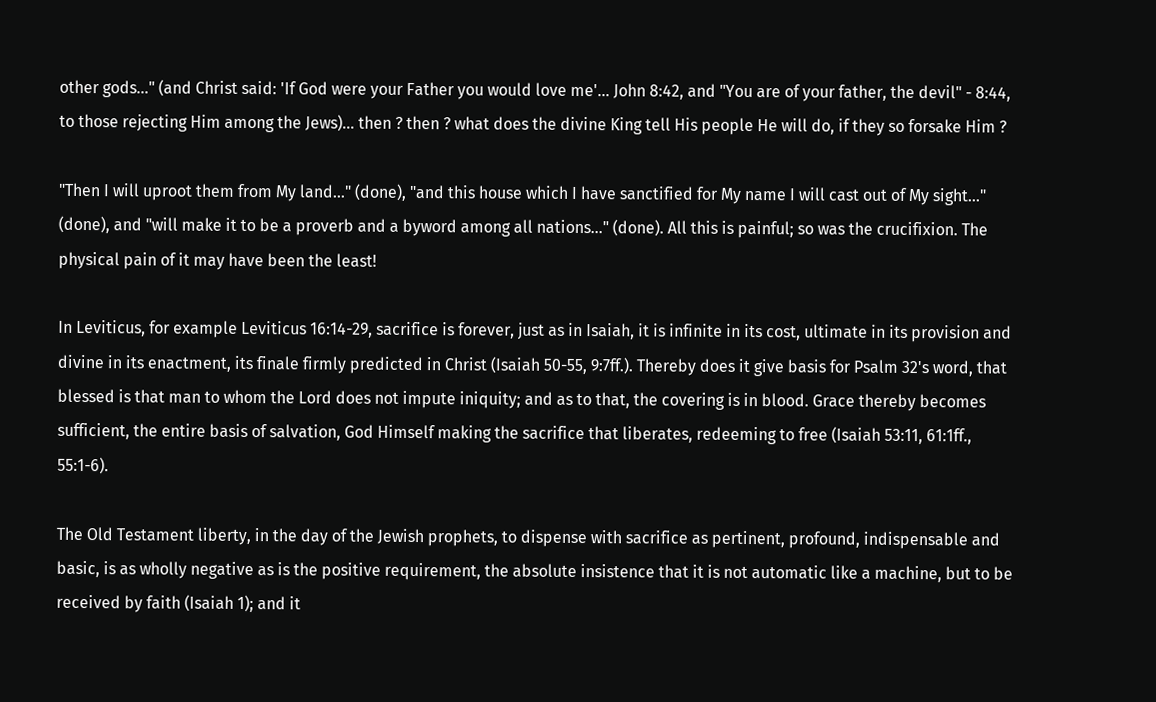other gods..." (and Christ said: 'If God were your Father you would love me'... John 8:42, and "You are of your father, the devil" - 8:44, to those rejecting Him among the Jews)... then ? then ? what does the divine King tell His people He will do, if they so forsake Him ?

"Then I will uproot them from My land..." (done), "and this house which I have sanctified for My name I will cast out of My sight..." (done), and "will make it to be a proverb and a byword among all nations..." (done). All this is painful; so was the crucifixion. The physical pain of it may have been the least!

In Leviticus, for example Leviticus 16:14-29, sacrifice is forever, just as in Isaiah, it is infinite in its cost, ultimate in its provision and divine in its enactment, its finale firmly predicted in Christ (Isaiah 50-55, 9:7ff.). Thereby does it give basis for Psalm 32's word, that blessed is that man to whom the Lord does not impute iniquity; and as to that, the covering is in blood. Grace thereby becomes sufficient, the entire basis of salvation, God Himself making the sacrifice that liberates, redeeming to free (Isaiah 53:11, 61:1ff., 55:1-6).

The Old Testament liberty, in the day of the Jewish prophets, to dispense with sacrifice as pertinent, profound, indispensable and basic, is as wholly negative as is the positive requirement, the absolute insistence that it is not automatic like a machine, but to be received by faith (Isaiah 1); and it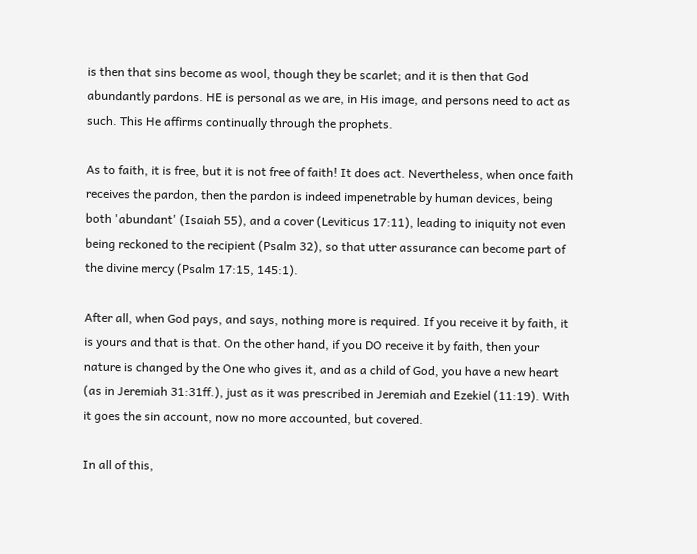is then that sins become as wool, though they be scarlet; and it is then that God abundantly pardons. HE is personal as we are, in His image, and persons need to act as such. This He affirms continually through the prophets.

As to faith, it is free, but it is not free of faith! It does act. Nevertheless, when once faith receives the pardon, then the pardon is indeed impenetrable by human devices, being both 'abundant' (Isaiah 55), and a cover (Leviticus 17:11), leading to iniquity not even being reckoned to the recipient (Psalm 32), so that utter assurance can become part of the divine mercy (Psalm 17:15, 145:1).

After all, when God pays, and says, nothing more is required. If you receive it by faith, it is yours and that is that. On the other hand, if you DO receive it by faith, then your nature is changed by the One who gives it, and as a child of God, you have a new heart (as in Jeremiah 31:31ff.), just as it was prescribed in Jeremiah and Ezekiel (11:19). With it goes the sin account, now no more accounted, but covered.

In all of this,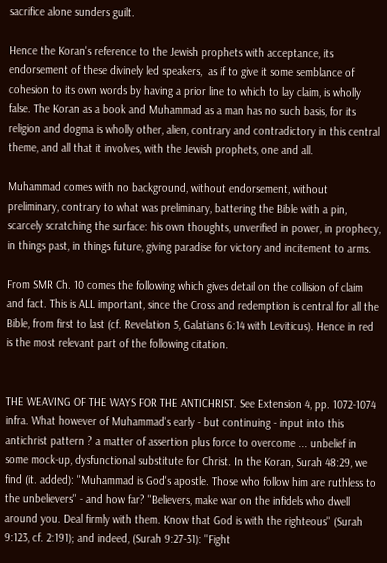sacrifice alone sunders guilt.

Hence the Koran's reference to the Jewish prophets with acceptance, its endorsement of these divinely led speakers,  as if to give it some semblance of cohesion to its own words by having a prior line to which to lay claim, is wholly false. The Koran as a book and Muhammad as a man has no such basis, for its religion and dogma is wholly other, alien, contrary and contradictory in this central theme, and all that it involves, with the Jewish prophets, one and all.

Muhammad comes with no background, without endorsement, without preliminary, contrary to what was preliminary, battering the Bible with a pin, scarcely scratching the surface: his own thoughts, unverified in power, in prophecy, in things past, in things future, giving paradise for victory and incitement to arms.

From SMR Ch. 10 comes the following which gives detail on the collision of claim and fact. This is ALL important, since the Cross and redemption is central for all the Bible, from first to last (cf. Revelation 5, Galatians 6:14 with Leviticus). Hence in red is the most relevant part of the following citation.


THE WEAVING OF THE WAYS FOR THE ANTICHRIST. See Extension 4, pp. 1072-1074 infra. What however of Muhammad's early - but continuing - input into this antichrist pattern ? a matter of assertion plus force to overcome ... unbelief in some mock-up, dysfunctional substitute for Christ. In the Koran, Surah 48:29, we find (it. added): ''Muhammad is God's apostle. Those who follow him are ruthless to the unbelievers'' - and how far? ''Believers, make war on the infidels who dwell around you. Deal firmly with them. Know that God is with the righteous'' (Surah 9:123, cf. 2:191); and indeed, (Surah 9:27-31): ''Fight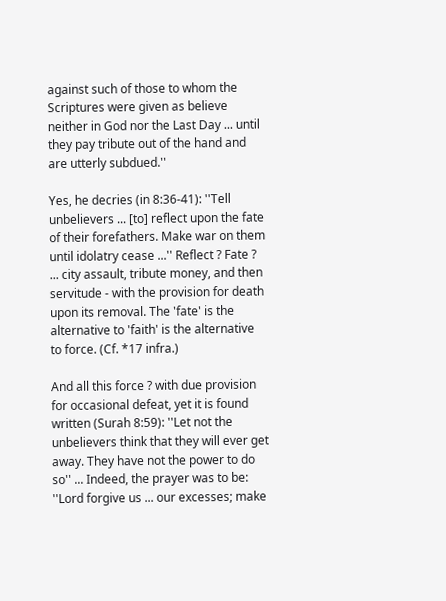against such of those to whom the Scriptures were given as believe neither in God nor the Last Day ... until they pay tribute out of the hand and are utterly subdued.''

Yes, he decries (in 8:36-41): ''Tell unbelievers ... [to] reflect upon the fate of their forefathers. Make war on them until idolatry cease ...'' Reflect ? Fate ? ... city assault, tribute money, and then servitude - with the provision for death upon its removal. The 'fate' is the alternative to 'faith' is the alternative to force. (Cf. *17 infra.)

And all this force ? with due provision for occasional defeat, yet it is found written (Surah 8:59): ''Let not the unbelievers think that they will ever get away. They have not the power to do so'' ... Indeed, the prayer was to be: ''Lord forgive us ... our excesses; make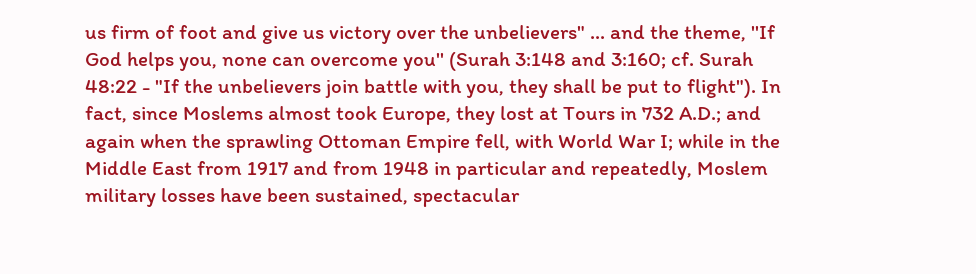us firm of foot and give us victory over the unbelievers" ... and the theme, ''If God helps you, none can overcome you'' (Surah 3:148 and 3:160; cf. Surah 48:22 - "If the unbelievers join battle with you, they shall be put to flight"). In fact, since Moslems almost took Europe, they lost at Tours in 732 A.D.; and again when the sprawling Ottoman Empire fell, with World War I; while in the Middle East from 1917 and from 1948 in particular and repeatedly, Moslem military losses have been sustained, spectacular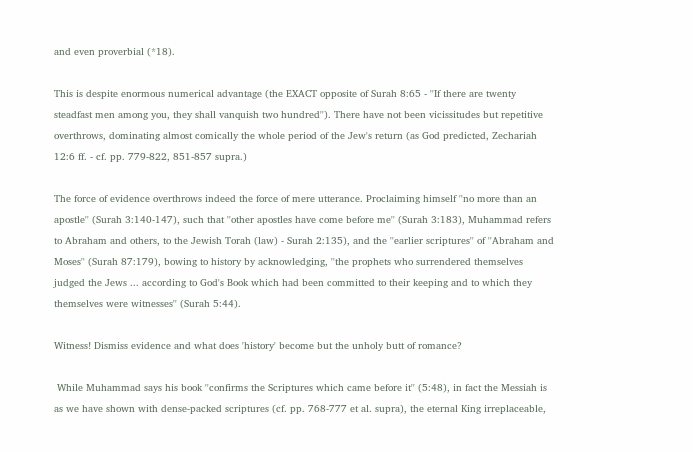and even proverbial (*18).

This is despite enormous numerical advantage (the EXACT opposite of Surah 8:65 - ''If there are twenty steadfast men among you, they shall vanquish two hundred''). There have not been vicissitudes but repetitive overthrows, dominating almost comically the whole period of the Jew's return (as God predicted, Zechariah 12:6 ff. - cf. pp. 779-822, 851-857 supra.)

The force of evidence overthrows indeed the force of mere utterance. Proclaiming himself ''no more than an apostle'' (Surah 3:140-147), such that ''other apostles have come before me'' (Surah 3:183), Muhammad refers to Abraham and others, to the Jewish Torah (law) - Surah 2:135), and the ''earlier scriptures'' of ''Abraham and Moses'' (Surah 87:179), bowing to history by acknowledging, ''the prophets who surrendered themselves judged the Jews ... according to God's Book which had been committed to their keeping and to which they themselves were witnesses'' (Surah 5:44).

Witness! Dismiss evidence and what does 'history' become but the unholy butt of romance?

 While Muhammad says his book ''confirms the Scriptures which came before it'' (5:48), in fact the Messiah is as we have shown with dense-packed scriptures (cf. pp. 768-777 et al. supra), the eternal King irreplaceable,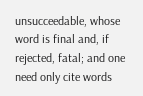unsucceedable, whose word is final and, if rejected, fatal; and one need only cite words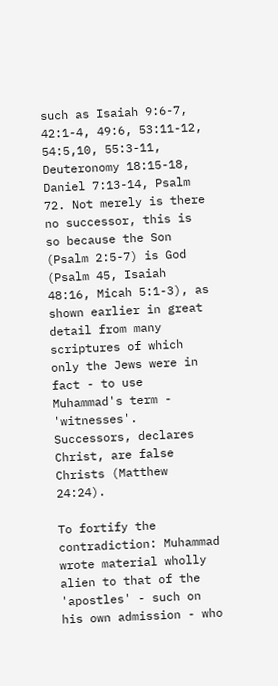such as Isaiah 9:6-7, 42:1-4, 49:6, 53:11-12, 54:5,10, 55:3-11, Deuteronomy 18:15-18, Daniel 7:13-14, Psalm 72. Not merely is there no successor, this is so because the Son (Psalm 2:5-7) is God (Psalm 45, Isaiah 48:16, Micah 5:1-3), as shown earlier in great detail from many scriptures of which only the Jews were in fact - to use Muhammad's term - 'witnesses'. Successors, declares Christ, are false Christs (Matthew 24:24).

To fortify the contradiction: Muhammad wrote material wholly alien to that of the 'apostles' - such on his own admission - who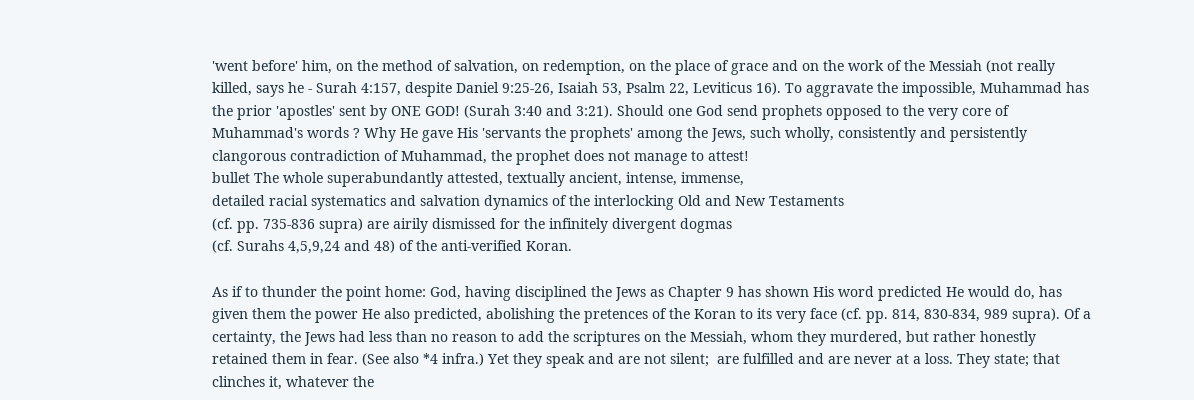'went before' him, on the method of salvation, on redemption, on the place of grace and on the work of the Messiah (not really killed, says he - Surah 4:157, despite Daniel 9:25-26, Isaiah 53, Psalm 22, Leviticus 16). To aggravate the impossible, Muhammad has the prior 'apostles' sent by ONE GOD! (Surah 3:40 and 3:21). Should one God send prophets opposed to the very core of Muhammad's words ? Why He gave His 'servants the prophets' among the Jews, such wholly, consistently and persistently clangorous contradiction of Muhammad, the prophet does not manage to attest!
bullet The whole superabundantly attested, textually ancient, intense, immense,
detailed racial systematics and salvation dynamics of the interlocking Old and New Testaments
(cf. pp. 735-836 supra) are airily dismissed for the infinitely divergent dogmas
(cf. Surahs 4,5,9,24 and 48) of the anti-verified Koran.

As if to thunder the point home: God, having disciplined the Jews as Chapter 9 has shown His word predicted He would do, has given them the power He also predicted, abolishing the pretences of the Koran to its very face (cf. pp. 814, 830-834, 989 supra). Of a certainty, the Jews had less than no reason to add the scriptures on the Messiah, whom they murdered, but rather honestly retained them in fear. (See also *4 infra.) Yet they speak and are not silent;  are fulfilled and are never at a loss. They state; that clinches it, whatever the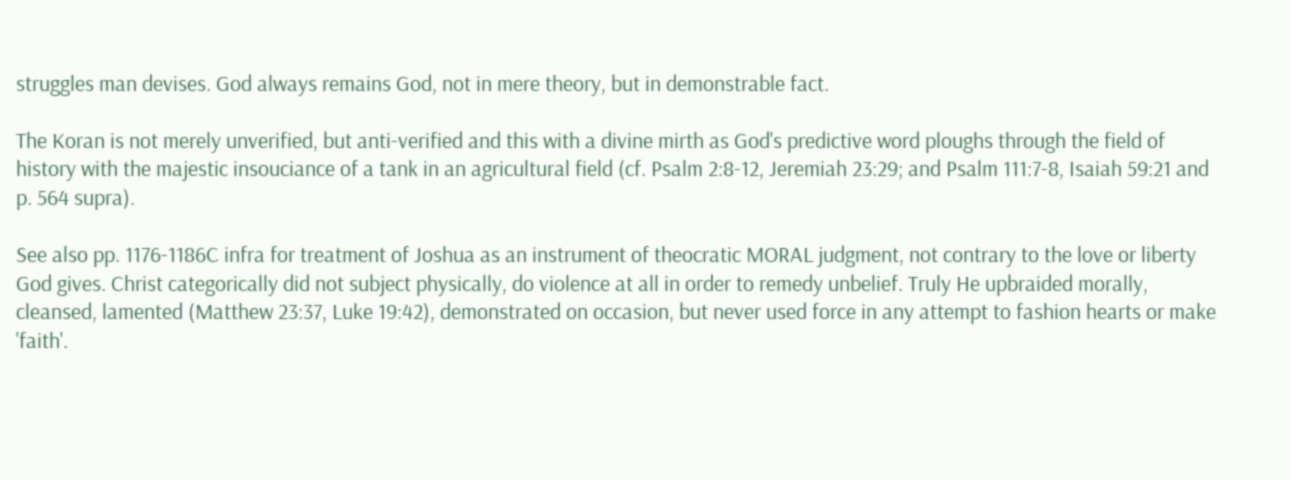struggles man devises. God always remains God, not in mere theory, but in demonstrable fact.

The Koran is not merely unverified, but anti-verified and this with a divine mirth as God's predictive word ploughs through the field of history with the majestic insouciance of a tank in an agricultural field (cf. Psalm 2:8-12, Jeremiah 23:29; and Psalm 111:7-8, Isaiah 59:21 and p. 564 supra).

See also pp. 1176-1186C infra for treatment of Joshua as an instrument of theocratic MORAL judgment, not contrary to the love or liberty God gives. Christ categorically did not subject physically, do violence at all in order to remedy unbelief. Truly He upbraided morally, cleansed, lamented (Matthew 23:37, Luke 19:42), demonstrated on occasion, but never used force in any attempt to fashion hearts or make 'faith'.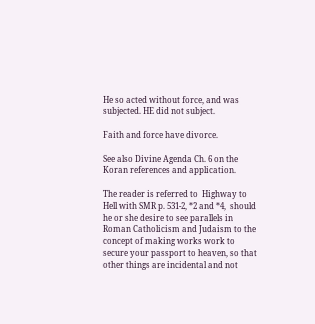He so acted without force, and was subjected. HE did not subject.

Faith and force have divorce.

See also Divine Agenda Ch. 6 on the Koran references and application.

The reader is referred to  Highway to Hell with SMR p. 531-2, *2 and *4,  should he or she desire to see parallels in Roman Catholicism and Judaism to the concept of making works work to secure your passport to heaven, so that other things are incidental and not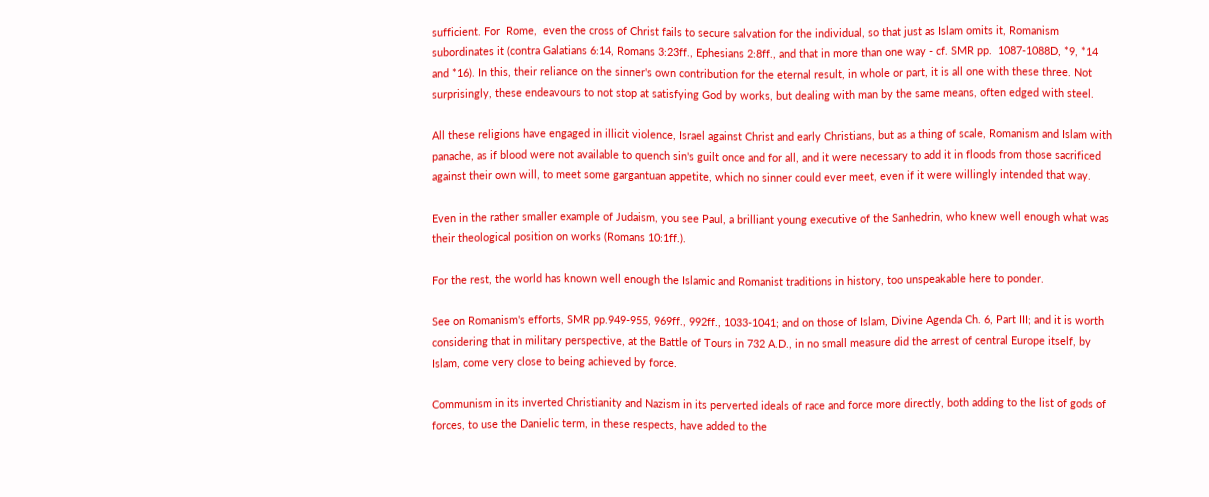sufficient. For  Rome,  even the cross of Christ fails to secure salvation for the individual, so that just as Islam omits it, Romanism subordinates it (contra Galatians 6:14, Romans 3:23ff., Ephesians 2:8ff., and that in more than one way - cf. SMR pp.  1087-1088D, *9, *14 and *16). In this, their reliance on the sinner's own contribution for the eternal result, in whole or part, it is all one with these three. Not surprisingly, these endeavours to not stop at satisfying God by works, but dealing with man by the same means, often edged with steel.

All these religions have engaged in illicit violence, Israel against Christ and early Christians, but as a thing of scale, Romanism and Islam with panache, as if blood were not available to quench sin's guilt once and for all, and it were necessary to add it in floods from those sacrificed against their own will, to meet some gargantuan appetite, which no sinner could ever meet, even if it were willingly intended that way.

Even in the rather smaller example of Judaism, you see Paul, a brilliant young executive of the Sanhedrin, who knew well enough what was their theological position on works (Romans 10:1ff.).

For the rest, the world has known well enough the Islamic and Romanist traditions in history, too unspeakable here to ponder.

See on Romanism's efforts, SMR pp.949-955, 969ff., 992ff., 1033-1041; and on those of Islam, Divine Agenda Ch. 6, Part III; and it is worth considering that in military perspective, at the Battle of Tours in 732 A.D., in no small measure did the arrest of central Europe itself, by Islam, come very close to being achieved by force.

Communism in its inverted Christianity and Nazism in its perverted ideals of race and force more directly, both adding to the list of gods of forces, to use the Danielic term, in these respects, have added to the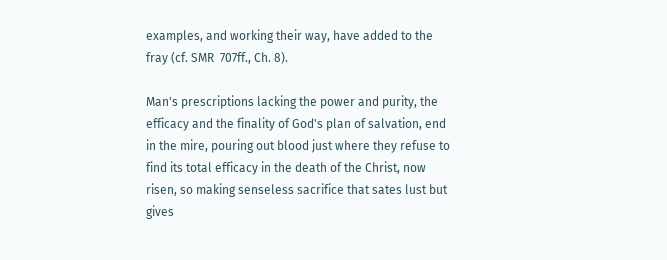examples, and working their way, have added to the fray (cf. SMR  707ff., Ch. 8).

Man's prescriptions lacking the power and purity, the efficacy and the finality of God's plan of salvation, end in the mire, pouring out blood just where they refuse to find its total efficacy in the death of the Christ, now risen, so making senseless sacrifice that sates lust but gives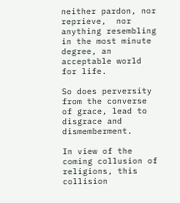neither pardon, nor reprieve,  nor anything resembling in the most minute degree, an acceptable world for life.

So does perversity from the converse of grace, lead to disgrace and dismemberment.

In view of the coming collusion of religions, this collision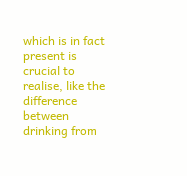which is in fact present is crucial to realise, like the difference between drinking from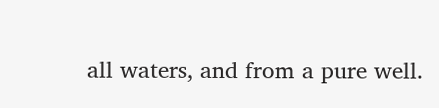all waters, and from a pure well.